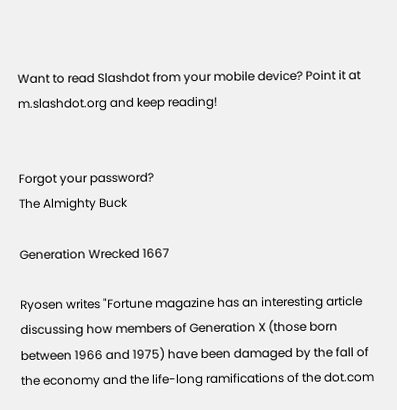Want to read Slashdot from your mobile device? Point it at m.slashdot.org and keep reading!


Forgot your password?
The Almighty Buck

Generation Wrecked 1667

Ryosen writes "Fortune magazine has an interesting article discussing how members of Generation X (those born between 1966 and 1975) have been damaged by the fall of the economy and the life-long ramifications of the dot.com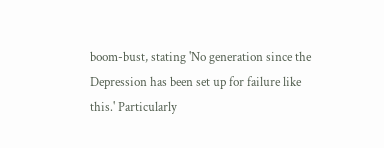boom-bust, stating 'No generation since the Depression has been set up for failure like this.' Particularly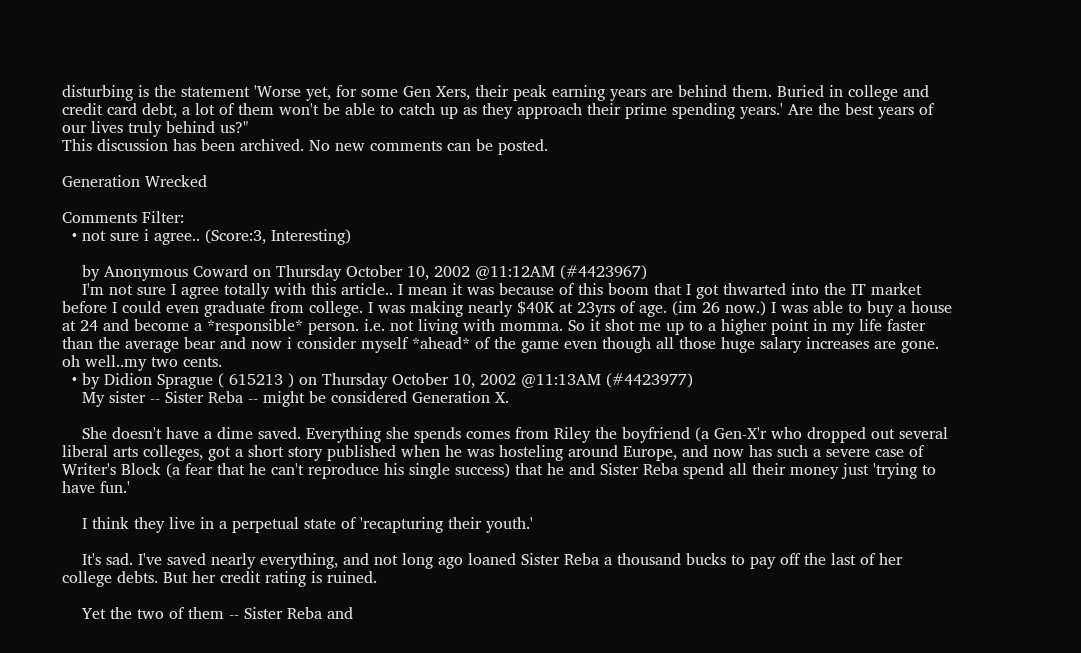disturbing is the statement 'Worse yet, for some Gen Xers, their peak earning years are behind them. Buried in college and credit card debt, a lot of them won't be able to catch up as they approach their prime spending years.' Are the best years of our lives truly behind us?"
This discussion has been archived. No new comments can be posted.

Generation Wrecked

Comments Filter:
  • not sure i agree.. (Score:3, Interesting)

    by Anonymous Coward on Thursday October 10, 2002 @11:12AM (#4423967)
    I'm not sure I agree totally with this article.. I mean it was because of this boom that I got thwarted into the IT market before I could even graduate from college. I was making nearly $40K at 23yrs of age. (im 26 now.) I was able to buy a house at 24 and become a *responsible* person. i.e. not living with momma. So it shot me up to a higher point in my life faster than the average bear and now i consider myself *ahead* of the game even though all those huge salary increases are gone. oh well..my two cents.
  • by Didion Sprague ( 615213 ) on Thursday October 10, 2002 @11:13AM (#4423977)
    My sister -- Sister Reba -- might be considered Generation X.

    She doesn't have a dime saved. Everything she spends comes from Riley the boyfriend (a Gen-X'r who dropped out several liberal arts colleges, got a short story published when he was hosteling around Europe, and now has such a severe case of Writer's Block (a fear that he can't reproduce his single success) that he and Sister Reba spend all their money just 'trying to have fun.'

    I think they live in a perpetual state of 'recapturing their youth.'

    It's sad. I've saved nearly everything, and not long ago loaned Sister Reba a thousand bucks to pay off the last of her college debts. But her credit rating is ruined.

    Yet the two of them -- Sister Reba and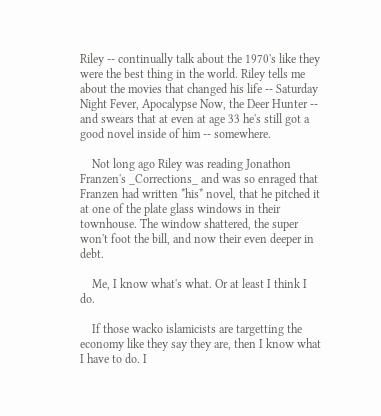Riley -- continually talk about the 1970's like they were the best thing in the world. Riley tells me about the movies that changed his life -- Saturday Night Fever, Apocalypse Now, the Deer Hunter -- and swears that at even at age 33 he's still got a good novel inside of him -- somewhere.

    Not long ago Riley was reading Jonathon Franzen's _Corrections_ and was so enraged that Franzen had written *his* novel, that he pitched it at one of the plate glass windows in their townhouse. The window shattered, the super won't foot the bill, and now their even deeper in debt.

    Me, I know what's what. Or at least I think I do.

    If those wacko islamicists are targetting the economy like they say they are, then I know what I have to do. I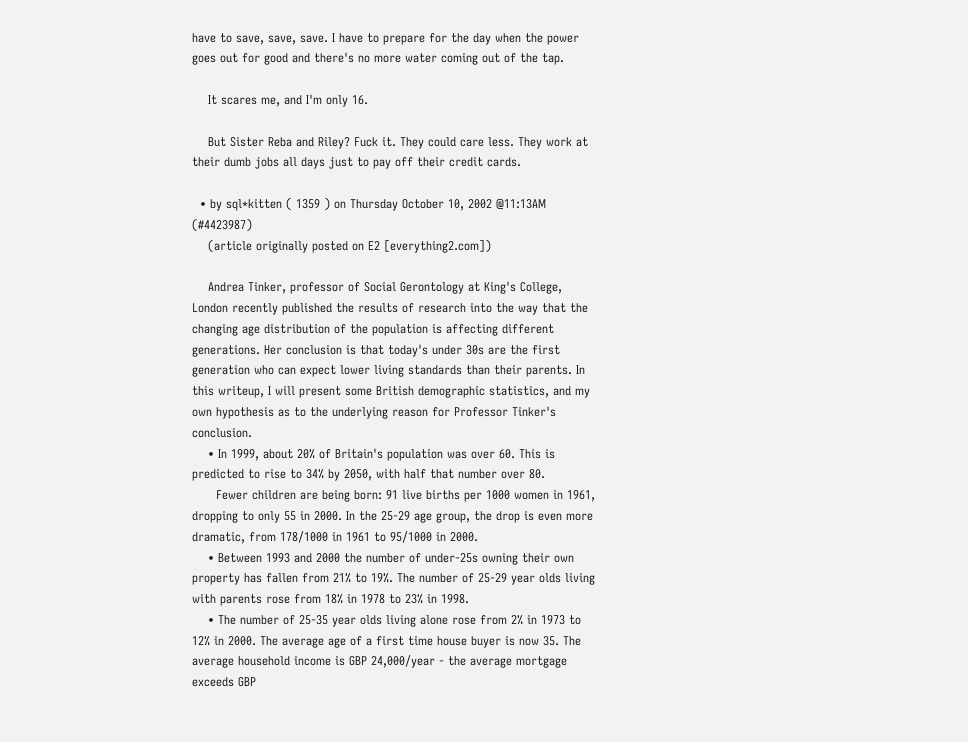have to save, save, save. I have to prepare for the day when the power goes out for good and there's no more water coming out of the tap.

    It scares me, and I'm only 16.

    But Sister Reba and Riley? Fuck it. They could care less. They work at their dumb jobs all days just to pay off their credit cards.

  • by sql*kitten ( 1359 ) on Thursday October 10, 2002 @11:13AM (#4423987)
    (article originally posted on E2 [everything2.com])

    Andrea Tinker, professor of Social Gerontology at King's College, London recently published the results of research into the way that the changing age distribution of the population is affecting different generations. Her conclusion is that today's under 30s are the first generation who can expect lower living standards than their parents. In this writeup, I will present some British demographic statistics, and my own hypothesis as to the underlying reason for Professor Tinker's conclusion.
    • In 1999, about 20% of Britain's population was over 60. This is predicted to rise to 34% by 2050, with half that number over 80.
      Fewer children are being born: 91 live births per 1000 women in 1961, dropping to only 55 in 2000. In the 25-29 age group, the drop is even more dramatic, from 178/1000 in 1961 to 95/1000 in 2000.
    • Between 1993 and 2000 the number of under-25s owning their own property has fallen from 21% to 19%. The number of 25-29 year olds living with parents rose from 18% in 1978 to 23% in 1998.
    • The number of 25-35 year olds living alone rose from 2% in 1973 to 12% in 2000. The average age of a first time house buyer is now 35. The average household income is GBP 24,000/year - the average mortgage exceeds GBP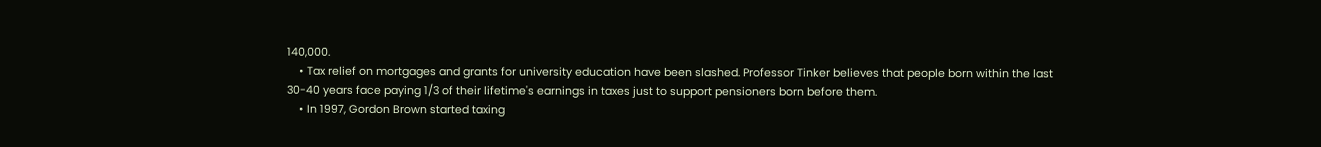140,000.
    • Tax relief on mortgages and grants for university education have been slashed. Professor Tinker believes that people born within the last 30-40 years face paying 1/3 of their lifetime's earnings in taxes just to support pensioners born before them.
    • In 1997, Gordon Brown started taxing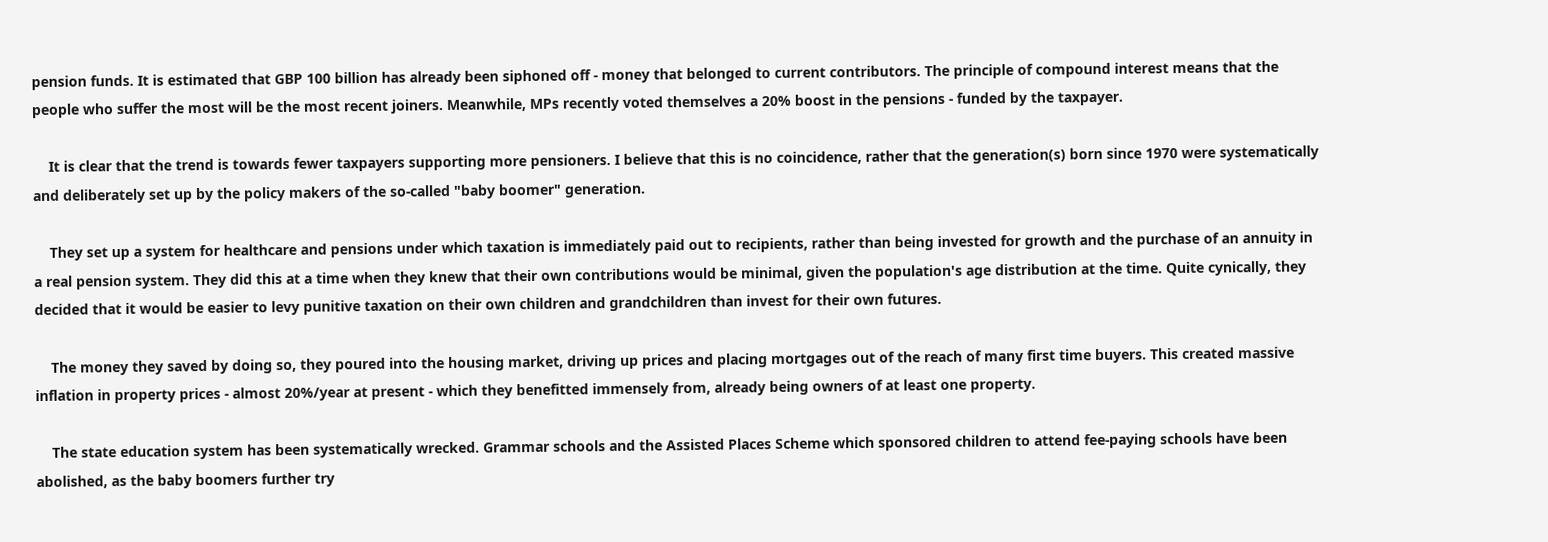pension funds. It is estimated that GBP 100 billion has already been siphoned off - money that belonged to current contributors. The principle of compound interest means that the people who suffer the most will be the most recent joiners. Meanwhile, MPs recently voted themselves a 20% boost in the pensions - funded by the taxpayer.

    It is clear that the trend is towards fewer taxpayers supporting more pensioners. I believe that this is no coincidence, rather that the generation(s) born since 1970 were systematically and deliberately set up by the policy makers of the so-called "baby boomer" generation.

    They set up a system for healthcare and pensions under which taxation is immediately paid out to recipients, rather than being invested for growth and the purchase of an annuity in a real pension system. They did this at a time when they knew that their own contributions would be minimal, given the population's age distribution at the time. Quite cynically, they decided that it would be easier to levy punitive taxation on their own children and grandchildren than invest for their own futures.

    The money they saved by doing so, they poured into the housing market, driving up prices and placing mortgages out of the reach of many first time buyers. This created massive inflation in property prices - almost 20%/year at present - which they benefitted immensely from, already being owners of at least one property.

    The state education system has been systematically wrecked. Grammar schools and the Assisted Places Scheme which sponsored children to attend fee-paying schools have been abolished, as the baby boomers further try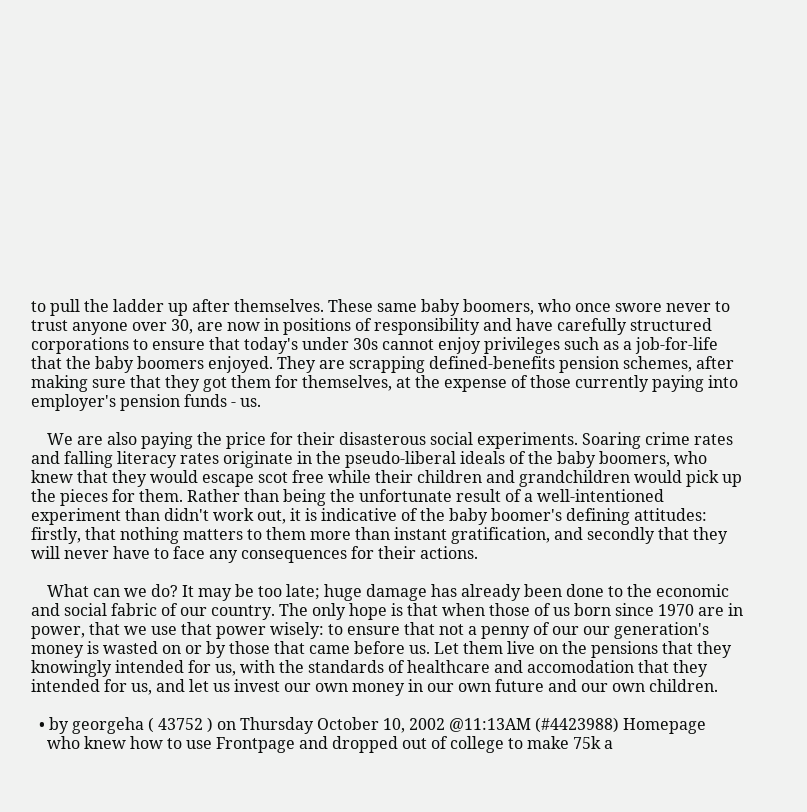to pull the ladder up after themselves. These same baby boomers, who once swore never to trust anyone over 30, are now in positions of responsibility and have carefully structured corporations to ensure that today's under 30s cannot enjoy privileges such as a job-for-life that the baby boomers enjoyed. They are scrapping defined-benefits pension schemes, after making sure that they got them for themselves, at the expense of those currently paying into employer's pension funds - us.

    We are also paying the price for their disasterous social experiments. Soaring crime rates and falling literacy rates originate in the pseudo-liberal ideals of the baby boomers, who knew that they would escape scot free while their children and grandchildren would pick up the pieces for them. Rather than being the unfortunate result of a well-intentioned experiment than didn't work out, it is indicative of the baby boomer's defining attitudes: firstly, that nothing matters to them more than instant gratification, and secondly that they will never have to face any consequences for their actions.

    What can we do? It may be too late; huge damage has already been done to the economic and social fabric of our country. The only hope is that when those of us born since 1970 are in power, that we use that power wisely: to ensure that not a penny of our our generation's money is wasted on or by those that came before us. Let them live on the pensions that they knowingly intended for us, with the standards of healthcare and accomodation that they intended for us, and let us invest our own money in our own future and our own children.

  • by georgeha ( 43752 ) on Thursday October 10, 2002 @11:13AM (#4423988) Homepage
    who knew how to use Frontpage and dropped out of college to make 75k a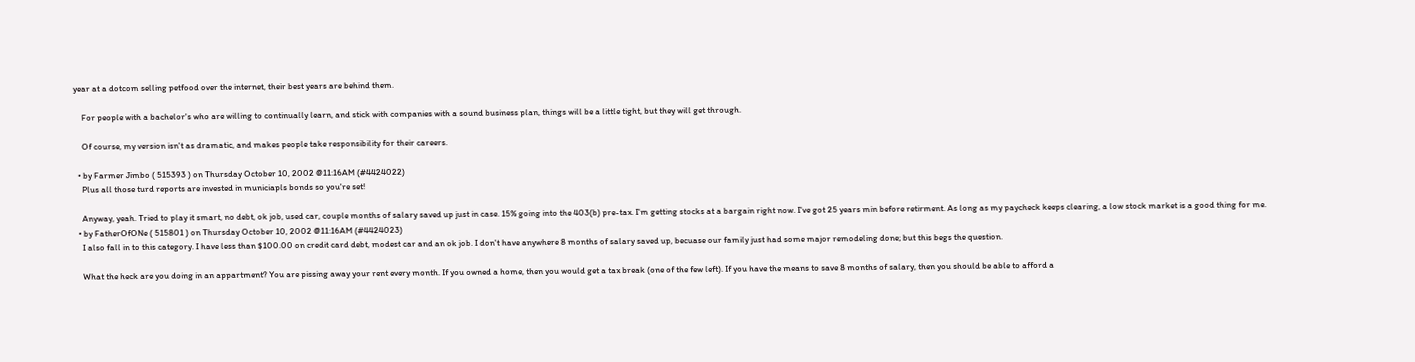year at a dotcom selling petfood over the internet, their best years are behind them.

    For people with a bachelor's who are willing to continually learn, and stick with companies with a sound business plan, things will be a little tight, but they will get through.

    Of course, my version isn't as dramatic, and makes people take responsibility for their careers.

  • by Farmer Jimbo ( 515393 ) on Thursday October 10, 2002 @11:16AM (#4424022)
    Plus all those turd reports are invested in municiapls bonds so you're set!

    Anyway, yeah. Tried to play it smart, no debt, ok job, used car, couple months of salary saved up just in case. 15% going into the 403(b) pre-tax. I'm getting stocks at a bargain right now. I've got 25 years min before retirment. As long as my paycheck keeps clearing, a low stock market is a good thing for me.
  • by FatherOfONe ( 515801 ) on Thursday October 10, 2002 @11:16AM (#4424023)
    I also fall in to this category. I have less than $100.00 on credit card debt, modest car and an ok job. I don't have anywhere 8 months of salary saved up, becuase our family just had some major remodeling done; but this begs the question.

    What the heck are you doing in an appartment? You are pissing away your rent every month. If you owned a home, then you would get a tax break (one of the few left). If you have the means to save 8 months of salary, then you should be able to afford a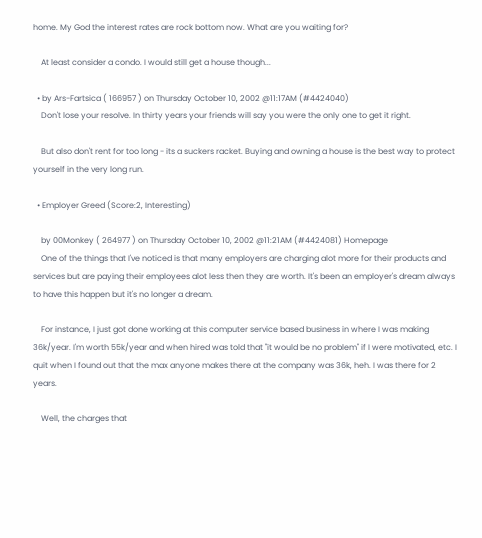home. My God the interest rates are rock bottom now. What are you waiting for?

    At least consider a condo. I would still get a house though...

  • by Ars-Fartsica ( 166957 ) on Thursday October 10, 2002 @11:17AM (#4424040)
    Don't lose your resolve. In thirty years your friends will say you were the only one to get it right.

    But also don't rent for too long - its a suckers racket. Buying and owning a house is the best way to protect yourself in the very long run.

  • Employer Greed (Score:2, Interesting)

    by 00Monkey ( 264977 ) on Thursday October 10, 2002 @11:21AM (#4424081) Homepage
    One of the things that I've noticed is that many employers are charging alot more for their products and services but are paying their employees alot less then they are worth. It's been an employer's dream always to have this happen but it's no longer a dream.

    For instance, I just got done working at this computer service based business in where I was making 36k/year. I'm worth 55k/year and when hired was told that "it would be no problem" if I were motivated, etc. I quit when I found out that the max anyone makes there at the company was 36k, heh. I was there for 2 years.

    Well, the charges that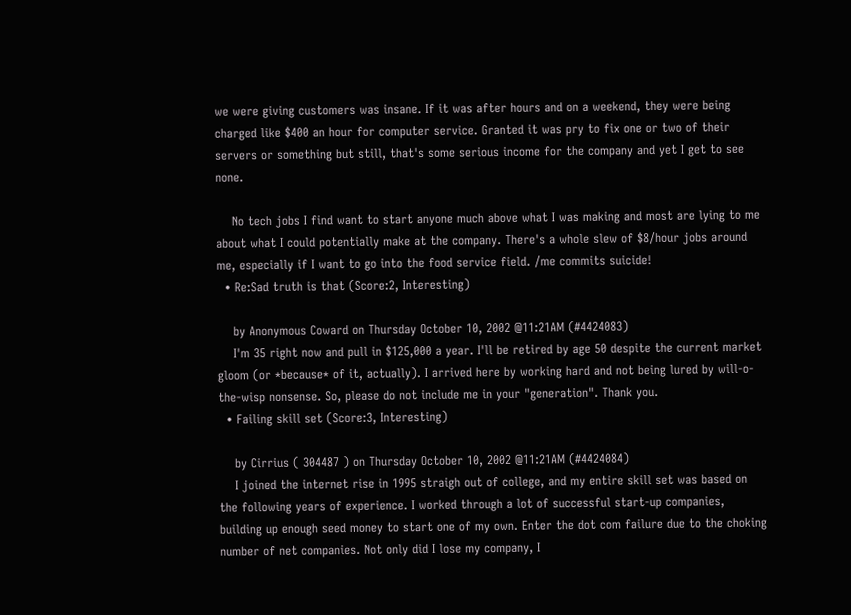we were giving customers was insane. If it was after hours and on a weekend, they were being charged like $400 an hour for computer service. Granted it was pry to fix one or two of their servers or something but still, that's some serious income for the company and yet I get to see none.

    No tech jobs I find want to start anyone much above what I was making and most are lying to me about what I could potentially make at the company. There's a whole slew of $8/hour jobs around me, especially if I want to go into the food service field. /me commits suicide!
  • Re:Sad truth is that (Score:2, Interesting)

    by Anonymous Coward on Thursday October 10, 2002 @11:21AM (#4424083)
    I'm 35 right now and pull in $125,000 a year. I'll be retired by age 50 despite the current market gloom (or *because* of it, actually). I arrived here by working hard and not being lured by will-o-the-wisp nonsense. So, please do not include me in your "generation". Thank you.
  • Failing skill set (Score:3, Interesting)

    by Cirrius ( 304487 ) on Thursday October 10, 2002 @11:21AM (#4424084)
    I joined the internet rise in 1995 straigh out of college, and my entire skill set was based on the following years of experience. I worked through a lot of successful start-up companies, building up enough seed money to start one of my own. Enter the dot com failure due to the choking number of net companies. Not only did I lose my company, I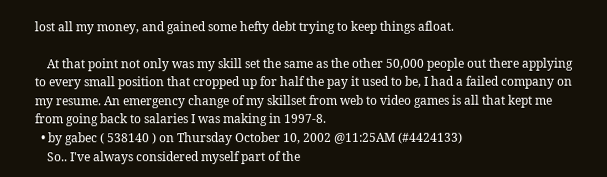lost all my money, and gained some hefty debt trying to keep things afloat.

    At that point not only was my skill set the same as the other 50,000 people out there applying to every small position that cropped up for half the pay it used to be, I had a failed company on my resume. An emergency change of my skillset from web to video games is all that kept me from going back to salaries I was making in 1997-8.
  • by gabec ( 538140 ) on Thursday October 10, 2002 @11:25AM (#4424133)
    So.. I've always considered myself part of the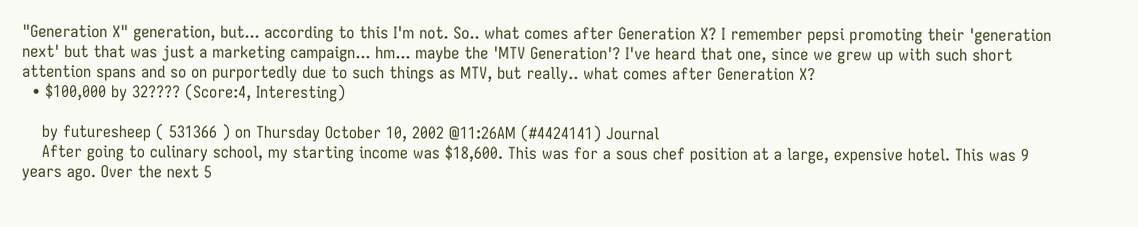"Generation X" generation, but... according to this I'm not. So.. what comes after Generation X? I remember pepsi promoting their 'generation next' but that was just a marketing campaign... hm... maybe the 'MTV Generation'? I've heard that one, since we grew up with such short attention spans and so on purportedly due to such things as MTV, but really.. what comes after Generation X?
  • $100,000 by 32???? (Score:4, Interesting)

    by futuresheep ( 531366 ) on Thursday October 10, 2002 @11:26AM (#4424141) Journal
    After going to culinary school, my starting income was $18,600. This was for a sous chef position at a large, expensive hotel. This was 9 years ago. Over the next 5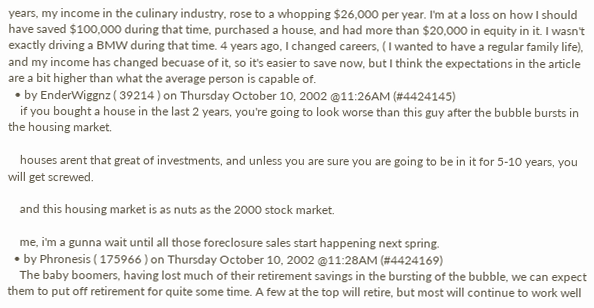years, my income in the culinary industry, rose to a whopping $26,000 per year. I'm at a loss on how I should have saved $100,000 during that time, purchased a house, and had more than $20,000 in equity in it. I wasn't exactly driving a BMW during that time. 4 years ago, I changed careers, ( I wanted to have a regular family life), and my income has changed becuase of it, so it's easier to save now, but I think the expectations in the article are a bit higher than what the average person is capable of.
  • by EnderWiggnz ( 39214 ) on Thursday October 10, 2002 @11:26AM (#4424145)
    if you bought a house in the last 2 years, you're going to look worse than this guy after the bubble bursts in the housing market.

    houses arent that great of investments, and unless you are sure you are going to be in it for 5-10 years, you will get screwed.

    and this housing market is as nuts as the 2000 stock market.

    me, i'm a gunna wait until all those foreclosure sales start happening next spring.
  • by Phronesis ( 175966 ) on Thursday October 10, 2002 @11:28AM (#4424169)
    The baby boomers, having lost much of their retirement savings in the bursting of the bubble, we can expect them to put off retirement for quite some time. A few at the top will retire, but most will continue to work well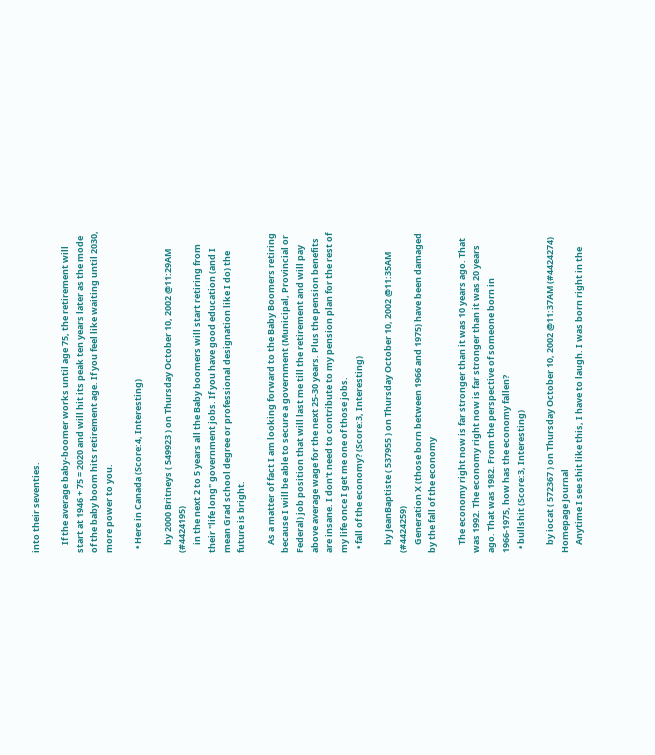into their seventies.

    If the average baby-boomer works until age 75, the retirement will start at 1946 + 75 = 2020 and will hit its peak ten years later as the mode of the baby boom hits retirement age. If you feel like waiting until 2030, more power to you.

  • Here in Canada (Score:4, Interesting)

    by 2000 Britneys ( 549923 ) on Thursday October 10, 2002 @11:29AM (#4424195)
    in the next 2 to 5 years all the Baby boomers will start retiring from their "life long" government jobs. If you have good education (and I mean Grad school degree or professional designation like I do) the future is bright.

    As a matter of fact I am looking forward to the Baby Boomers retiring because I will be able to secure a government (Municipal, Provincial or Federal) job position that will last me till the retirement and will pay above average wage for the next 25-30 years. Plus the pension benefits are insane. I don't need to contribute to my pension plan for the rest of my life once I get me one of those jobs.
  • fall of the economy? (Score:3, Interesting)

    by JeanBaptiste ( 537955 ) on Thursday October 10, 2002 @11:35AM (#4424259)
    Generation X (those born between 1966 and 1975) have been damaged by the fall of the economy

    The economy right now is far stronger than it was 10 years ago. That was 1992. The economy right now is far stronger than it was 20 years ago. That was 1982. From the perspective of someone born in 1966-1975, how has the economy fallen?
  • bullshit (Score:3, Interesting)

    by iocat ( 572367 ) on Thursday October 10, 2002 @11:37AM (#4424274) Homepage Journal
    Anytime I see shit like this, I have to laugh. I was born right in the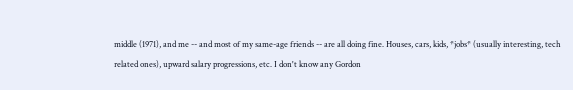middle (1971), and me -- and most of my same-age friends -- are all doing fine. Houses, cars, kids, *jobs* (usually interesting, tech related ones), upward salary progressions, etc. I don't know any Gordon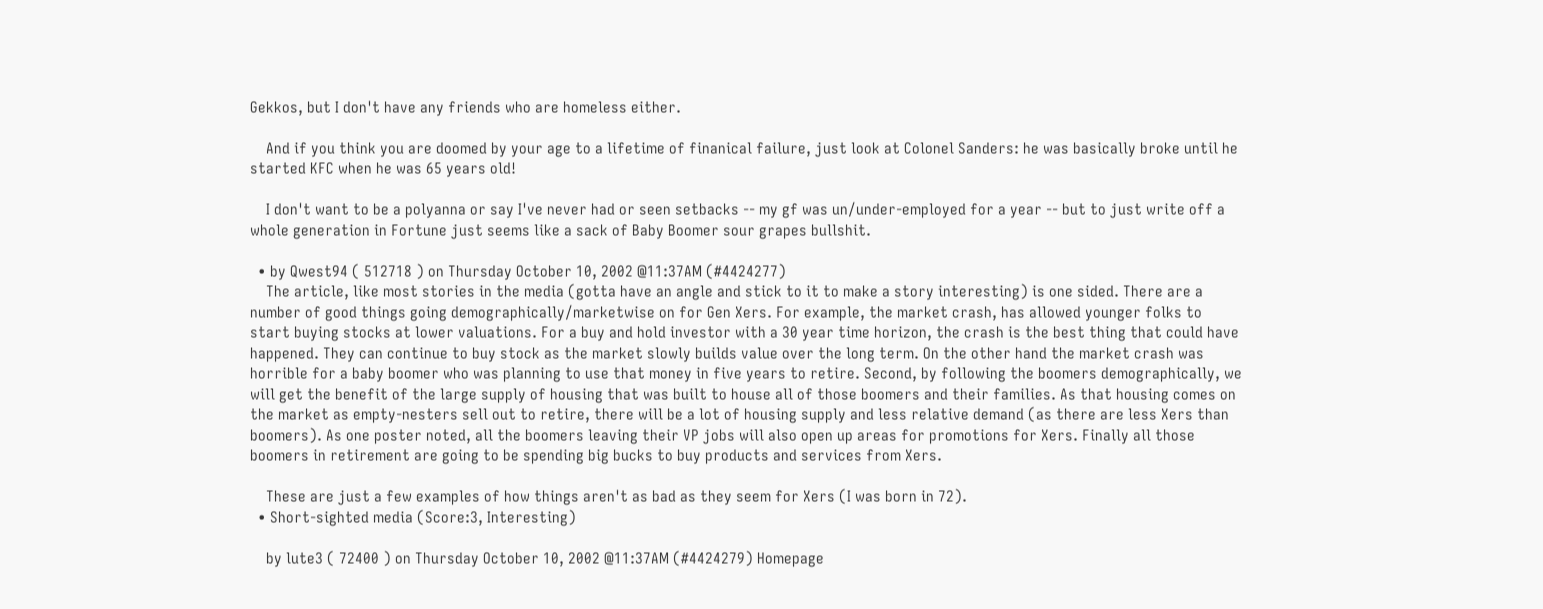Gekkos, but I don't have any friends who are homeless either.

    And if you think you are doomed by your age to a lifetime of finanical failure, just look at Colonel Sanders: he was basically broke until he started KFC when he was 65 years old!

    I don't want to be a polyanna or say I've never had or seen setbacks -- my gf was un/under-employed for a year -- but to just write off a whole generation in Fortune just seems like a sack of Baby Boomer sour grapes bullshit.

  • by Qwest94 ( 512718 ) on Thursday October 10, 2002 @11:37AM (#4424277)
    The article, like most stories in the media (gotta have an angle and stick to it to make a story interesting) is one sided. There are a number of good things going demographically/marketwise on for Gen Xers. For example, the market crash, has allowed younger folks to start buying stocks at lower valuations. For a buy and hold investor with a 30 year time horizon, the crash is the best thing that could have happened. They can continue to buy stock as the market slowly builds value over the long term. On the other hand the market crash was horrible for a baby boomer who was planning to use that money in five years to retire. Second, by following the boomers demographically, we will get the benefit of the large supply of housing that was built to house all of those boomers and their families. As that housing comes on the market as empty-nesters sell out to retire, there will be a lot of housing supply and less relative demand (as there are less Xers than boomers). As one poster noted, all the boomers leaving their VP jobs will also open up areas for promotions for Xers. Finally all those boomers in retirement are going to be spending big bucks to buy products and services from Xers.

    These are just a few examples of how things aren't as bad as they seem for Xers (I was born in 72).
  • Short-sighted media (Score:3, Interesting)

    by lute3 ( 72400 ) on Thursday October 10, 2002 @11:37AM (#4424279) Homepage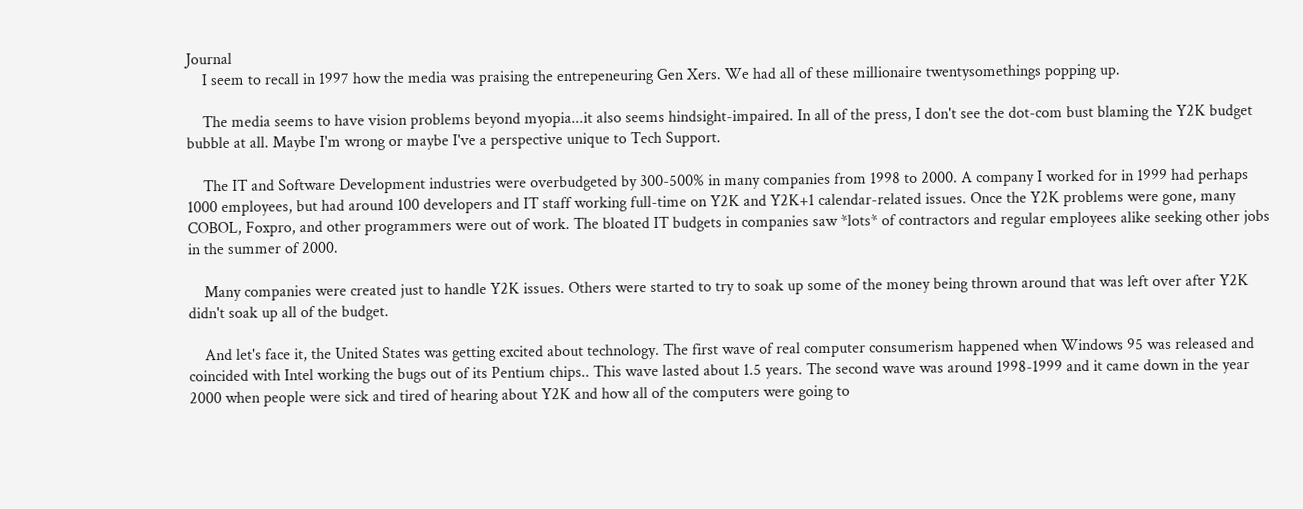Journal
    I seem to recall in 1997 how the media was praising the entrepeneuring Gen Xers. We had all of these millionaire twentysomethings popping up.

    The media seems to have vision problems beyond myopia...it also seems hindsight-impaired. In all of the press, I don't see the dot-com bust blaming the Y2K budget bubble at all. Maybe I'm wrong or maybe I've a perspective unique to Tech Support.

    The IT and Software Development industries were overbudgeted by 300-500% in many companies from 1998 to 2000. A company I worked for in 1999 had perhaps 1000 employees, but had around 100 developers and IT staff working full-time on Y2K and Y2K+1 calendar-related issues. Once the Y2K problems were gone, many COBOL, Foxpro, and other programmers were out of work. The bloated IT budgets in companies saw *lots* of contractors and regular employees alike seeking other jobs in the summer of 2000.

    Many companies were created just to handle Y2K issues. Others were started to try to soak up some of the money being thrown around that was left over after Y2K didn't soak up all of the budget.

    And let's face it, the United States was getting excited about technology. The first wave of real computer consumerism happened when Windows 95 was released and coincided with Intel working the bugs out of its Pentium chips.. This wave lasted about 1.5 years. The second wave was around 1998-1999 and it came down in the year 2000 when people were sick and tired of hearing about Y2K and how all of the computers were going to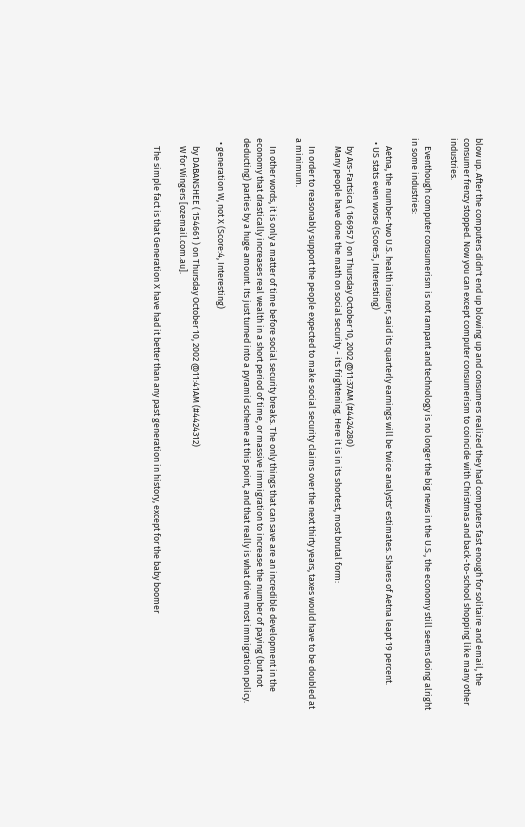blow up. After the computers didn't end up blowing up and consumers realized they had computers fast enough for solitaire and email, the consumer frenzy stopped. Now you can except computer consumerism to coincide with Christmas and back-to-school shopping like many other industries.

    Eventhough computer consumerism is not rampant and technology is no longer the big news in the U.S., the economy still seems doing alright in some industries:

    Aetna, the number-two U.S. health insurer, said its quarterly earnings will be twice analysts' estimates. Shares of Aetna leapt 19 percent.
  • US stats even worse (Score:5, Interesting)

    by Ars-Fartsica ( 166957 ) on Thursday October 10, 2002 @11:37AM (#4424280)
    Many people have done the math on social security - its frightening. Here it is in its shortest, most brutal form:

    In order to reasonably support the people expected to make social security claims over the next thirty years, taxes would have to be doubled at a minimum.

    In other words, it is only a matter of time before social security breaks. The only things that can save are an incredible development in the economy that drastically increases real wealth in a short period of time, or massive immigration to increase the number of paying (but not deducting) parties by a huge amount. Its just turned into a pyramid scheme at this point, and that really is what drive most immigration policy.

  • generation W, not X (Score:4, Interesting)

    by DABANSHEE ( 154661 ) on Thursday October 10, 2002 @11:41AM (#4424312)
    W for Wingers [ozemail.com.au].

    The simple fact is that Generation X have had it better than any past generation in history, except for the baby boomer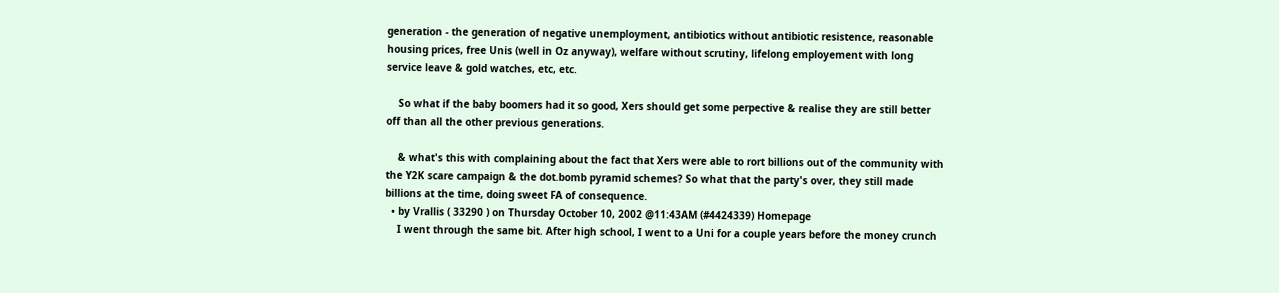generation - the generation of negative unemployment, antibiotics without antibiotic resistence, reasonable housing prices, free Unis (well in Oz anyway), welfare without scrutiny, lifelong employement with long service leave & gold watches, etc, etc.

    So what if the baby boomers had it so good, Xers should get some perpective & realise they are still better off than all the other previous generations.

    & what's this with complaining about the fact that Xers were able to rort billions out of the community with the Y2K scare campaign & the dot.bomb pyramid schemes? So what that the party's over, they still made billions at the time, doing sweet FA of consequence.
  • by Vrallis ( 33290 ) on Thursday October 10, 2002 @11:43AM (#4424339) Homepage
    I went through the same bit. After high school, I went to a Uni for a couple years before the money crunch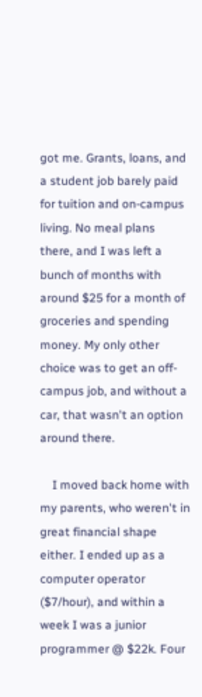got me. Grants, loans, and a student job barely paid for tuition and on-campus living. No meal plans there, and I was left a bunch of months with around $25 for a month of groceries and spending money. My only other choice was to get an off-campus job, and without a car, that wasn't an option around there.

    I moved back home with my parents, who weren't in great financial shape either. I ended up as a computer operator ($7/hour), and within a week I was a junior programmer @ $22k. Four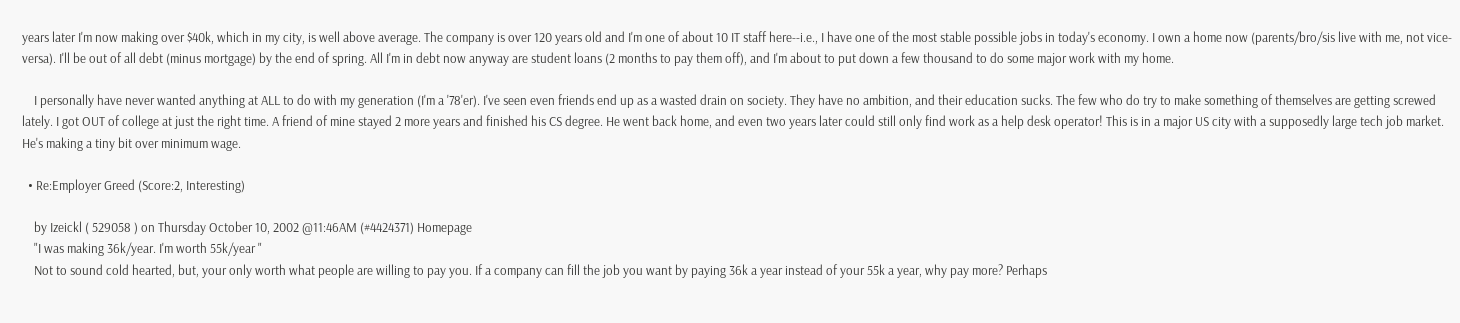years later I'm now making over $40k, which in my city, is well above average. The company is over 120 years old and I'm one of about 10 IT staff here--i.e., I have one of the most stable possible jobs in today's economy. I own a home now (parents/bro/sis live with me, not vice-versa). I'll be out of all debt (minus mortgage) by the end of spring. All I'm in debt now anyway are student loans (2 months to pay them off), and I'm about to put down a few thousand to do some major work with my home.

    I personally have never wanted anything at ALL to do with my generation (I'm a '78'er). I've seen even friends end up as a wasted drain on society. They have no ambition, and their education sucks. The few who do try to make something of themselves are getting screwed lately. I got OUT of college at just the right time. A friend of mine stayed 2 more years and finished his CS degree. He went back home, and even two years later could still only find work as a help desk operator! This is in a major US city with a supposedly large tech job market. He's making a tiny bit over minimum wage.

  • Re:Employer Greed (Score:2, Interesting)

    by Izeickl ( 529058 ) on Thursday October 10, 2002 @11:46AM (#4424371) Homepage
    "I was making 36k/year. I'm worth 55k/year "
    Not to sound cold hearted, but, your only worth what people are willing to pay you. If a company can fill the job you want by paying 36k a year instead of your 55k a year, why pay more? Perhaps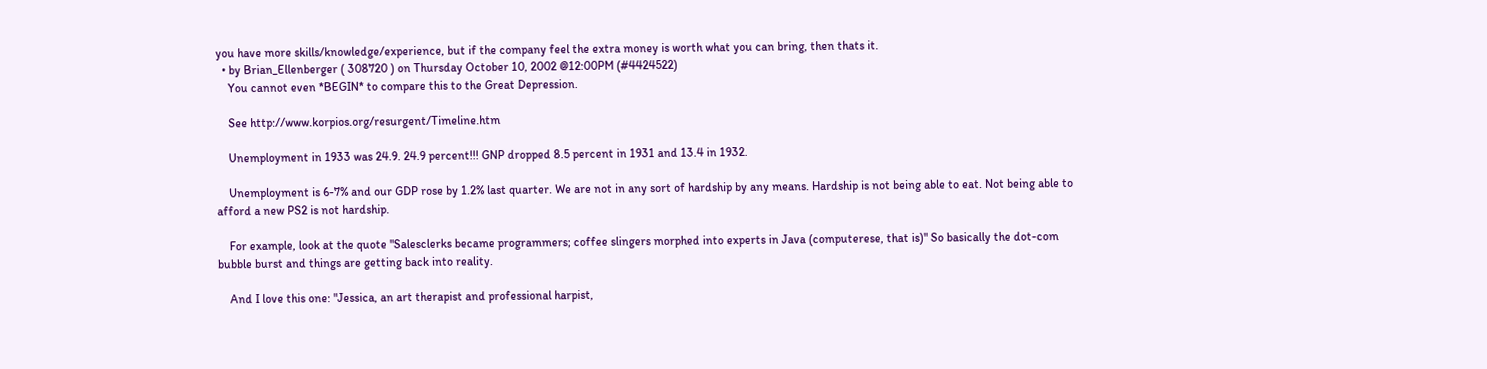you have more skills/knowledge/experience, but if the company feel the extra money is worth what you can bring, then thats it.
  • by Brian_Ellenberger ( 308720 ) on Thursday October 10, 2002 @12:00PM (#4424522)
    You cannot even *BEGIN* to compare this to the Great Depression.

    See http://www.korpios.org/resurgent/Timeline.htm

    Unemployment in 1933 was 24.9. 24.9 percent!!! GNP dropped 8.5 percent in 1931 and 13.4 in 1932.

    Unemployment is 6-7% and our GDP rose by 1.2% last quarter. We are not in any sort of hardship by any means. Hardship is not being able to eat. Not being able to afford a new PS2 is not hardship.

    For example, look at the quote "Salesclerks became programmers; coffee slingers morphed into experts in Java (computerese, that is)" So basically the dot-com bubble burst and things are getting back into reality.

    And I love this one: "Jessica, an art therapist and professional harpist,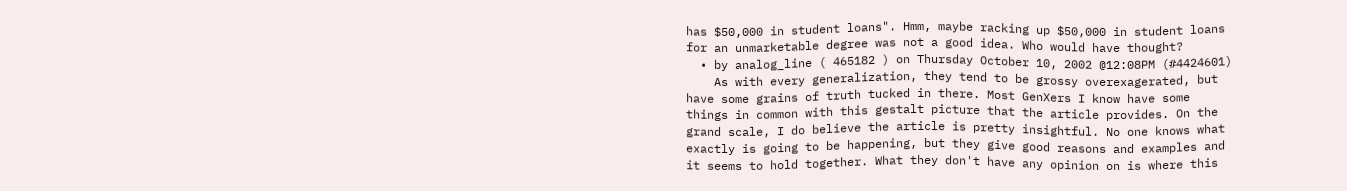has $50,000 in student loans". Hmm, maybe racking up $50,000 in student loans for an unmarketable degree was not a good idea. Who would have thought?
  • by analog_line ( 465182 ) on Thursday October 10, 2002 @12:08PM (#4424601)
    As with every generalization, they tend to be grossy overexagerated, but have some grains of truth tucked in there. Most GenXers I know have some things in common with this gestalt picture that the article provides. On the grand scale, I do believe the article is pretty insightful. No one knows what exactly is going to be happening, but they give good reasons and examples and it seems to hold together. What they don't have any opinion on is where this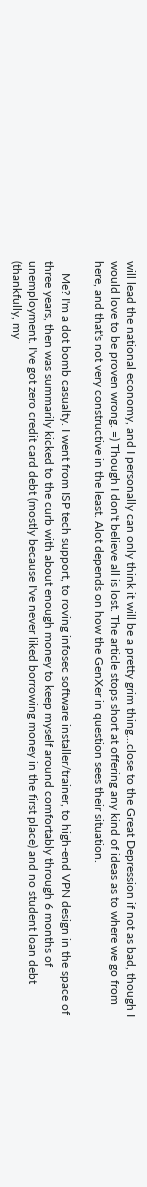will lead the national economy, and I personally can only think it will be a pretty grim thing...close to the Great Depression if not as bad, though I would love to be proven wrong. =) Though I don't believe all is lost. The article stops short at offering any kind of ideas as to where we go from here, and that's not very constructive in the least. Alot depends on how the GenXer in question sees their situation.

    Me? I'm a dot bomb casualty. I went from ISP tech support, to roving infosec software installer/trainer, to high-end VPN design in the space of three years, then was summarily kicked to the curb with about enough money to keep myself around comfortably through 6 months of unemployment. I've got zero credit card debt (mostly because I've never liked borrowing money in the first place) and no student loan debt (thankfully, my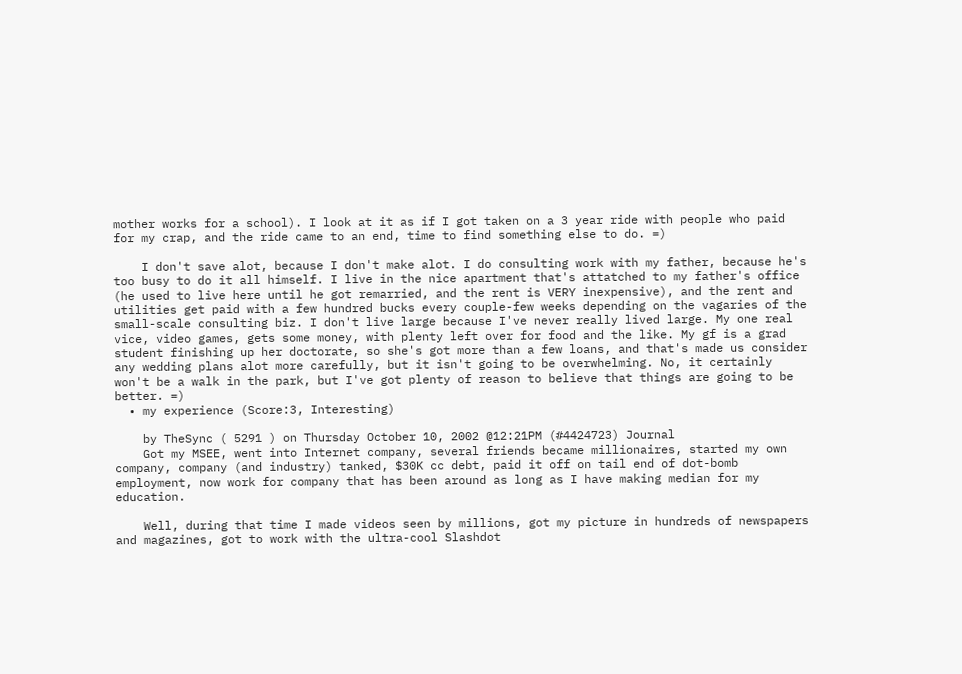mother works for a school). I look at it as if I got taken on a 3 year ride with people who paid for my crap, and the ride came to an end, time to find something else to do. =)

    I don't save alot, because I don't make alot. I do consulting work with my father, because he's too busy to do it all himself. I live in the nice apartment that's attatched to my father's office (he used to live here until he got remarried, and the rent is VERY inexpensive), and the rent and utilities get paid with a few hundred bucks every couple-few weeks depending on the vagaries of the small-scale consulting biz. I don't live large because I've never really lived large. My one real vice, video games, gets some money, with plenty left over for food and the like. My gf is a grad student finishing up her doctorate, so she's got more than a few loans, and that's made us consider any wedding plans alot more carefully, but it isn't going to be overwhelming. No, it certainly won't be a walk in the park, but I've got plenty of reason to believe that things are going to be better. =)
  • my experience (Score:3, Interesting)

    by TheSync ( 5291 ) on Thursday October 10, 2002 @12:21PM (#4424723) Journal
    Got my MSEE, went into Internet company, several friends became millionaires, started my own company, company (and industry) tanked, $30K cc debt, paid it off on tail end of dot-bomb employment, now work for company that has been around as long as I have making median for my education.

    Well, during that time I made videos seen by millions, got my picture in hundreds of newspapers and magazines, got to work with the ultra-cool Slashdot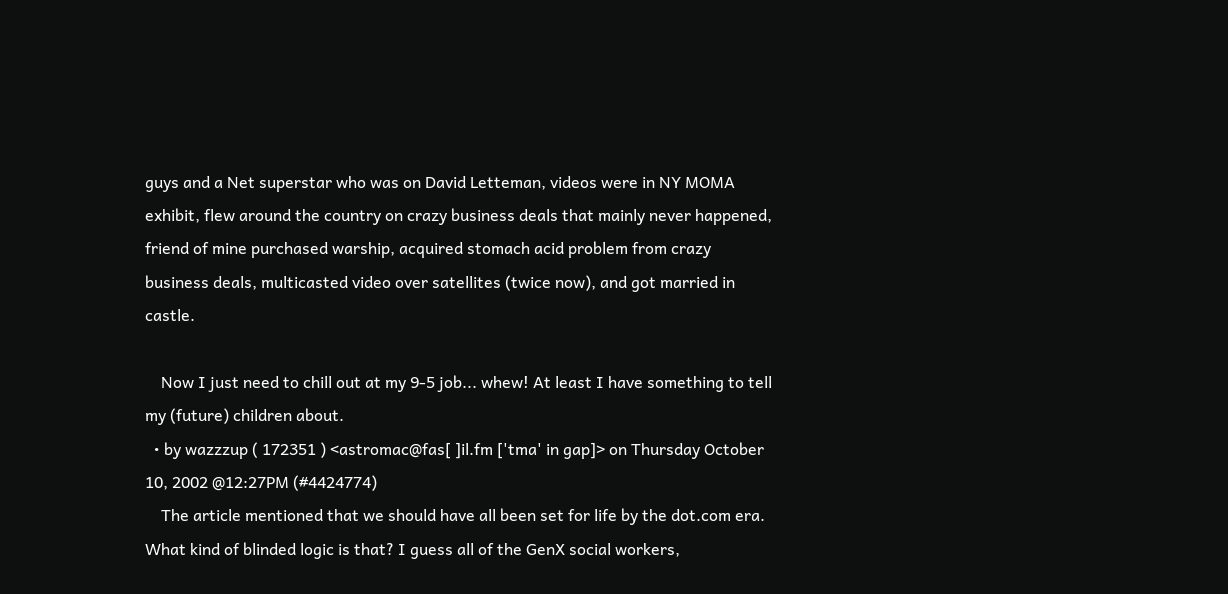guys and a Net superstar who was on David Letteman, videos were in NY MOMA exhibit, flew around the country on crazy business deals that mainly never happened, friend of mine purchased warship, acquired stomach acid problem from crazy business deals, multicasted video over satellites (twice now), and got married in castle.

    Now I just need to chill out at my 9-5 job... whew! At least I have something to tell my (future) children about.
  • by wazzzup ( 172351 ) <astromac@fas[ ]il.fm ['tma' in gap]> on Thursday October 10, 2002 @12:27PM (#4424774)
    The article mentioned that we should have all been set for life by the dot.com era. What kind of blinded logic is that? I guess all of the GenX social workers,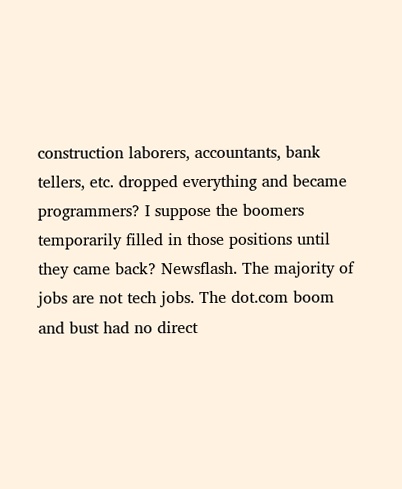construction laborers, accountants, bank tellers, etc. dropped everything and became programmers? I suppose the boomers temporarily filled in those positions until they came back? Newsflash. The majority of jobs are not tech jobs. The dot.com boom and bust had no direct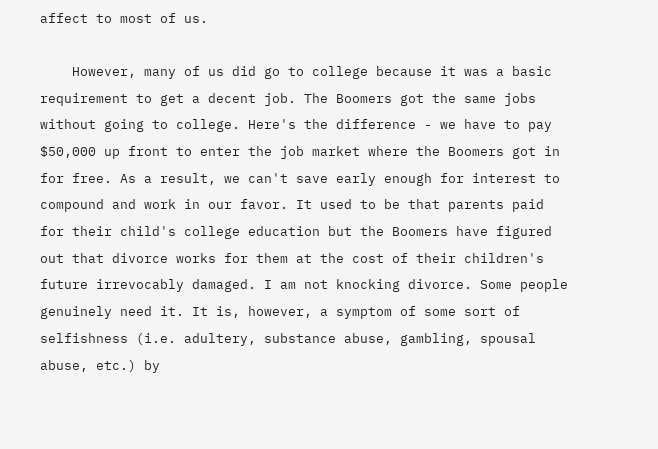affect to most of us.

    However, many of us did go to college because it was a basic requirement to get a decent job. The Boomers got the same jobs without going to college. Here's the difference - we have to pay $50,000 up front to enter the job market where the Boomers got in for free. As a result, we can't save early enough for interest to compound and work in our favor. It used to be that parents paid for their child's college education but the Boomers have figured out that divorce works for them at the cost of their children's future irrevocably damaged. I am not knocking divorce. Some people genuinely need it. It is, however, a symptom of some sort of selfishness (i.e. adultery, substance abuse, gambling, spousal abuse, etc.) by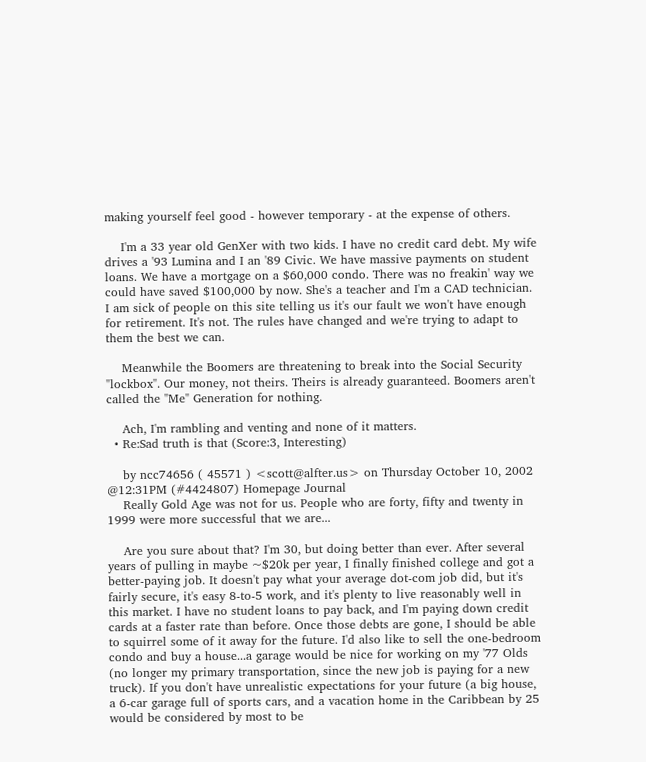making yourself feel good - however temporary - at the expense of others.

    I'm a 33 year old GenXer with two kids. I have no credit card debt. My wife drives a '93 Lumina and I an '89 Civic. We have massive payments on student loans. We have a mortgage on a $60,000 condo. There was no freakin' way we could have saved $100,000 by now. She's a teacher and I'm a CAD technician. I am sick of people on this site telling us it's our fault we won't have enough for retirement. It's not. The rules have changed and we're trying to adapt to them the best we can.

    Meanwhile the Boomers are threatening to break into the Social Security "lockbox". Our money, not theirs. Theirs is already guaranteed. Boomers aren't called the "Me" Generation for nothing.

    Ach, I'm rambling and venting and none of it matters.
  • Re:Sad truth is that (Score:3, Interesting)

    by ncc74656 ( 45571 ) <scott@alfter.us> on Thursday October 10, 2002 @12:31PM (#4424807) Homepage Journal
    Really Gold Age was not for us. People who are forty, fifty and twenty in 1999 were more successful that we are...

    Are you sure about that? I'm 30, but doing better than ever. After several years of pulling in maybe ~$20k per year, I finally finished college and got a better-paying job. It doesn't pay what your average dot-com job did, but it's fairly secure, it's easy 8-to-5 work, and it's plenty to live reasonably well in this market. I have no student loans to pay back, and I'm paying down credit cards at a faster rate than before. Once those debts are gone, I should be able to squirrel some of it away for the future. I'd also like to sell the one-bedroom condo and buy a house...a garage would be nice for working on my '77 Olds (no longer my primary transportation, since the new job is paying for a new truck). If you don't have unrealistic expectations for your future (a big house, a 6-car garage full of sports cars, and a vacation home in the Caribbean by 25 would be considered by most to be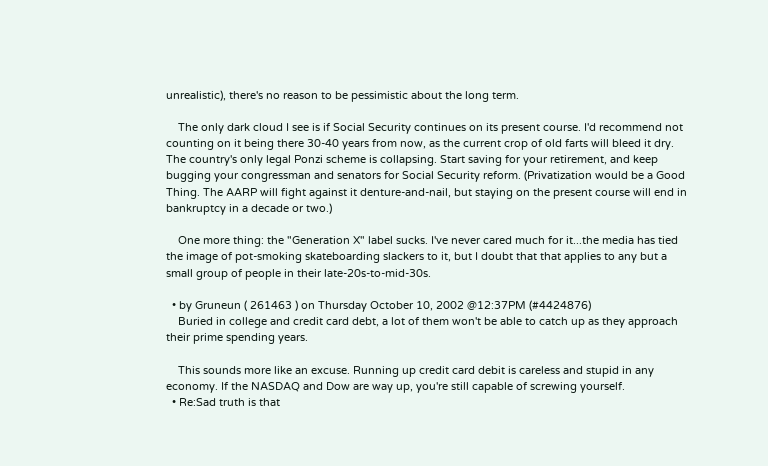unrealistic), there's no reason to be pessimistic about the long term.

    The only dark cloud I see is if Social Security continues on its present course. I'd recommend not counting on it being there 30-40 years from now, as the current crop of old farts will bleed it dry. The country's only legal Ponzi scheme is collapsing. Start saving for your retirement, and keep bugging your congressman and senators for Social Security reform. (Privatization would be a Good Thing. The AARP will fight against it denture-and-nail, but staying on the present course will end in bankruptcy in a decade or two.)

    One more thing: the "Generation X" label sucks. I've never cared much for it...the media has tied the image of pot-smoking skateboarding slackers to it, but I doubt that that applies to any but a small group of people in their late-20s-to-mid-30s.

  • by Gruneun ( 261463 ) on Thursday October 10, 2002 @12:37PM (#4424876)
    Buried in college and credit card debt, a lot of them won't be able to catch up as they approach their prime spending years.

    This sounds more like an excuse. Running up credit card debit is careless and stupid in any economy. If the NASDAQ and Dow are way up, you're still capable of screwing yourself.
  • Re:Sad truth is that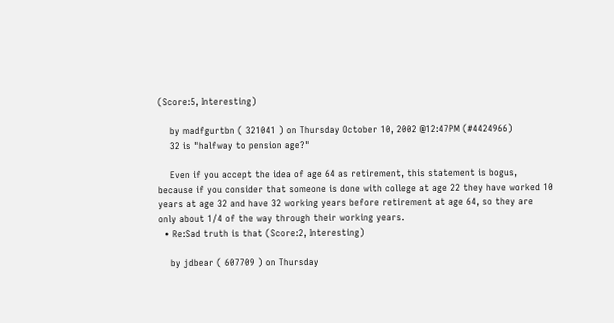(Score:5, Interesting)

    by madfgurtbn ( 321041 ) on Thursday October 10, 2002 @12:47PM (#4424966)
    32 is "halfway to pension age?"

    Even if you accept the idea of age 64 as retirement, this statement is bogus, because if you consider that someone is done with college at age 22 they have worked 10 years at age 32 and have 32 working years before retirement at age 64, so they are only about 1/4 of the way through their working years.
  • Re:Sad truth is that (Score:2, Interesting)

    by jdbear ( 607709 ) on Thursday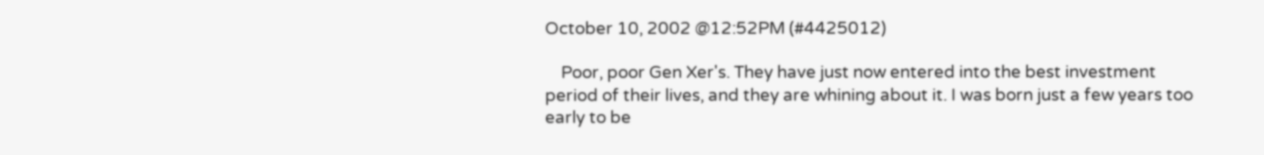October 10, 2002 @12:52PM (#4425012)

    Poor, poor Gen Xer's. They have just now entered into the best investment period of their lives, and they are whining about it. I was born just a few years too early to be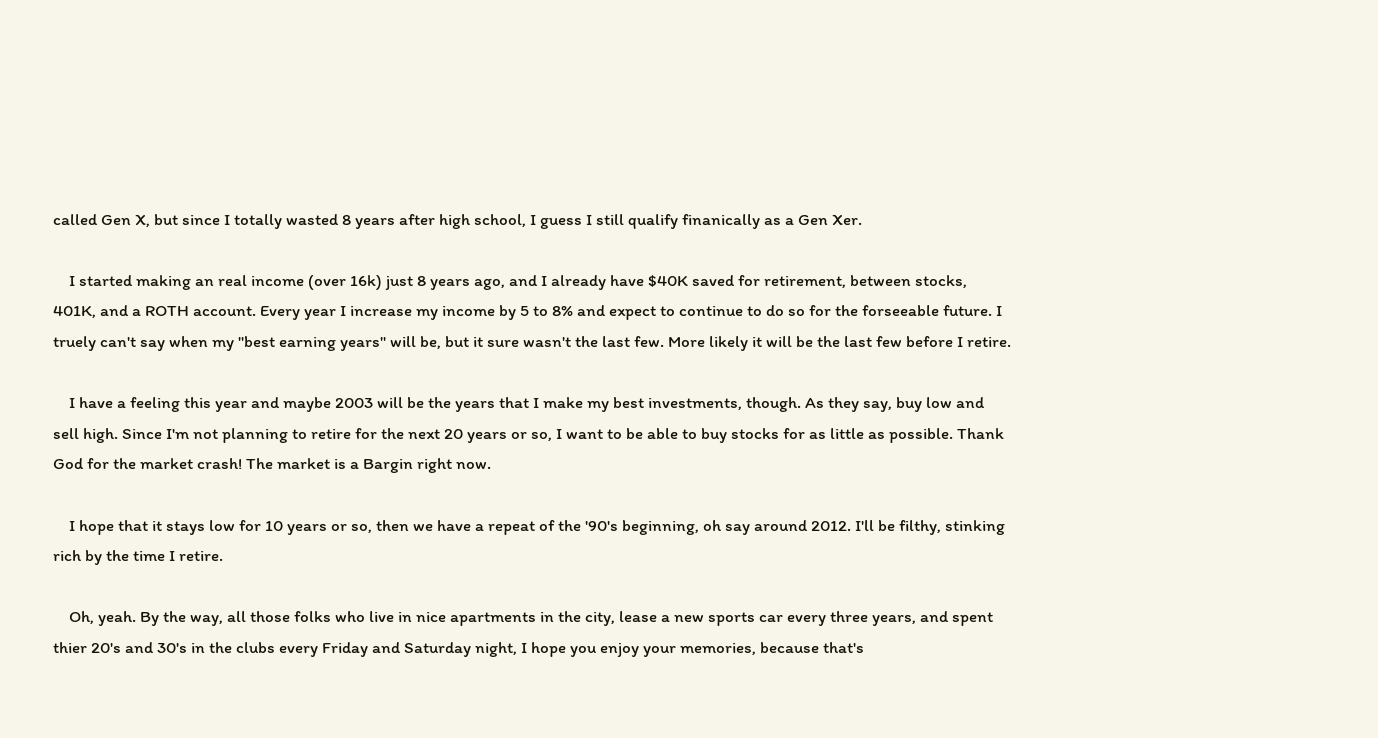called Gen X, but since I totally wasted 8 years after high school, I guess I still qualify finanically as a Gen Xer.

    I started making an real income (over 16k) just 8 years ago, and I already have $40K saved for retirement, between stocks, 401K, and a ROTH account. Every year I increase my income by 5 to 8% and expect to continue to do so for the forseeable future. I truely can't say when my "best earning years" will be, but it sure wasn't the last few. More likely it will be the last few before I retire.

    I have a feeling this year and maybe 2003 will be the years that I make my best investments, though. As they say, buy low and sell high. Since I'm not planning to retire for the next 20 years or so, I want to be able to buy stocks for as little as possible. Thank God for the market crash! The market is a Bargin right now.

    I hope that it stays low for 10 years or so, then we have a repeat of the '90's beginning, oh say around 2012. I'll be filthy, stinking rich by the time I retire.

    Oh, yeah. By the way, all those folks who live in nice apartments in the city, lease a new sports car every three years, and spent thier 20's and 30's in the clubs every Friday and Saturday night, I hope you enjoy your memories, because that's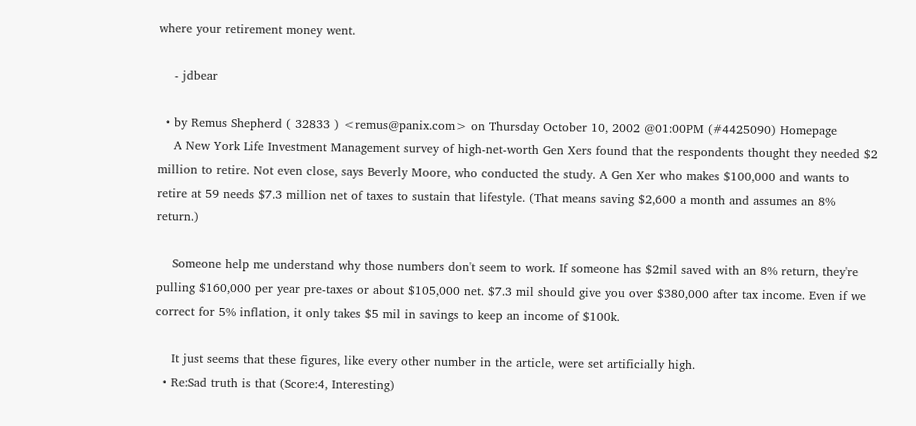where your retirement money went.

    - jdbear

  • by Remus Shepherd ( 32833 ) <remus@panix.com> on Thursday October 10, 2002 @01:00PM (#4425090) Homepage
    A New York Life Investment Management survey of high-net-worth Gen Xers found that the respondents thought they needed $2 million to retire. Not even close, says Beverly Moore, who conducted the study. A Gen Xer who makes $100,000 and wants to retire at 59 needs $7.3 million net of taxes to sustain that lifestyle. (That means saving $2,600 a month and assumes an 8% return.)

    Someone help me understand why those numbers don't seem to work. If someone has $2mil saved with an 8% return, they're pulling $160,000 per year pre-taxes or about $105,000 net. $7.3 mil should give you over $380,000 after tax income. Even if we correct for 5% inflation, it only takes $5 mil in savings to keep an income of $100k.

    It just seems that these figures, like every other number in the article, were set artificially high.
  • Re:Sad truth is that (Score:4, Interesting)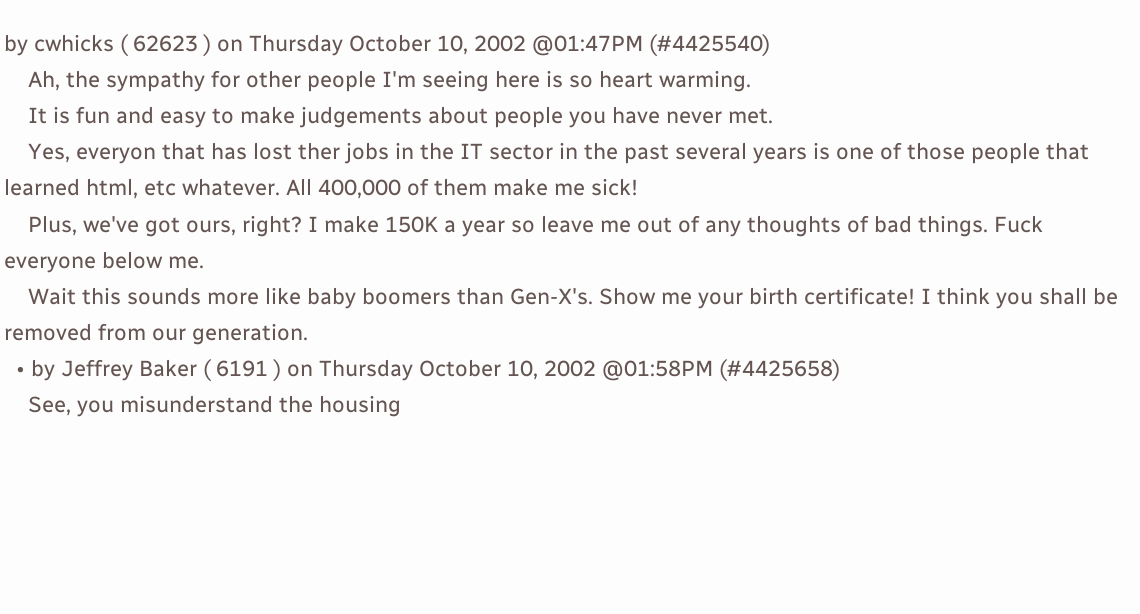by cwhicks ( 62623 ) on Thursday October 10, 2002 @01:47PM (#4425540)
    Ah, the sympathy for other people I'm seeing here is so heart warming.
    It is fun and easy to make judgements about people you have never met.
    Yes, everyon that has lost ther jobs in the IT sector in the past several years is one of those people that learned html, etc whatever. All 400,000 of them make me sick!
    Plus, we've got ours, right? I make 150K a year so leave me out of any thoughts of bad things. Fuck everyone below me.
    Wait this sounds more like baby boomers than Gen-X's. Show me your birth certificate! I think you shall be removed from our generation.
  • by Jeffrey Baker ( 6191 ) on Thursday October 10, 2002 @01:58PM (#4425658)
    See, you misunderstand the housing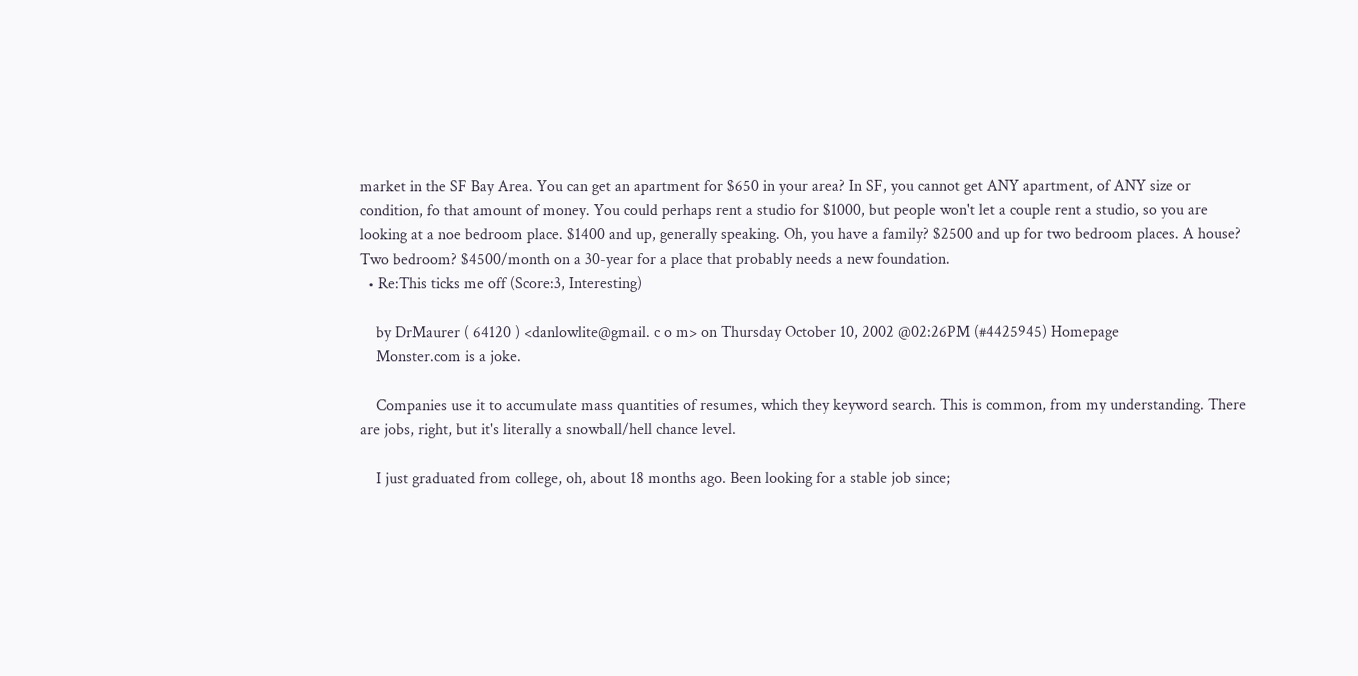market in the SF Bay Area. You can get an apartment for $650 in your area? In SF, you cannot get ANY apartment, of ANY size or condition, fo that amount of money. You could perhaps rent a studio for $1000, but people won't let a couple rent a studio, so you are looking at a noe bedroom place. $1400 and up, generally speaking. Oh, you have a family? $2500 and up for two bedroom places. A house? Two bedroom? $4500/month on a 30-year for a place that probably needs a new foundation.
  • Re:This ticks me off (Score:3, Interesting)

    by DrMaurer ( 64120 ) <danlowlite@gmail. c o m> on Thursday October 10, 2002 @02:26PM (#4425945) Homepage
    Monster.com is a joke.

    Companies use it to accumulate mass quantities of resumes, which they keyword search. This is common, from my understanding. There are jobs, right, but it's literally a snowball/hell chance level.

    I just graduated from college, oh, about 18 months ago. Been looking for a stable job since;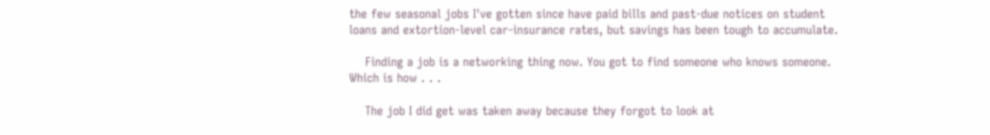the few seasonal jobs I've gotten since have paid bills and past-due notices on student loans and extortion-level car-insurance rates, but savings has been tough to accumulate.

    Finding a job is a networking thing now. You got to find someone who knows someone. Which is how . . .

    The job I did get was taken away because they forgot to look at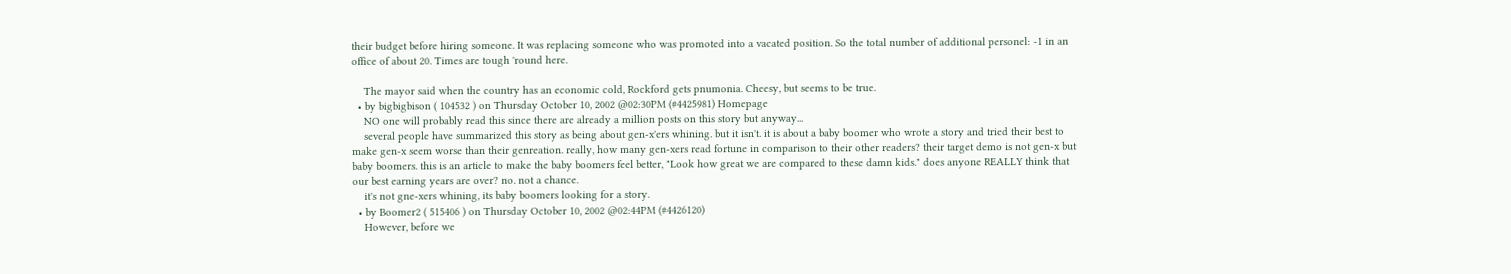their budget before hiring someone. It was replacing someone who was promoted into a vacated position. So the total number of additional personel: -1 in an office of about 20. Times are tough 'round here.

    The mayor said when the country has an economic cold, Rockford gets pnumonia. Cheesy, but seems to be true.
  • by bigbigbison ( 104532 ) on Thursday October 10, 2002 @02:30PM (#4425981) Homepage
    NO one will probably read this since there are already a million posts on this story but anyway...
    several people have summarized this story as being about gen-x'ers whining. but it isn't. it is about a baby boomer who wrote a story and tried their best to make gen-x seem worse than their genreation. really, how many gen-xers read fortune in comparison to their other readers? their target demo is not gen-x but baby boomers. this is an article to make the baby boomers feel better, "Look how great we are compared to these damn kids." does anyone REALLY think that our best earning years are over? no. not a chance.
    it's not gne-xers whining, its baby boomers looking for a story.
  • by Boomer2 ( 515406 ) on Thursday October 10, 2002 @02:44PM (#4426120)
    However, before we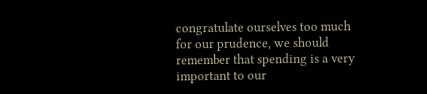congratulate ourselves too much for our prudence, we should remember that spending is a very important to our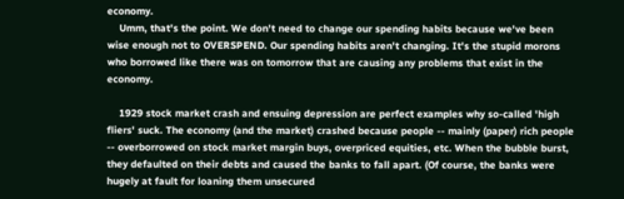economy.
    Umm, that's the point. We don't need to change our spending habits because we've been wise enough not to OVERSPEND. Our spending habits aren't changing. It's the stupid morons who borrowed like there was on tomorrow that are causing any problems that exist in the economy.

    1929 stock market crash and ensuing depression are perfect examples why so-called 'high fliers' suck. The economy (and the market) crashed because people -- mainly (paper) rich people -- overborrowed on stock market margin buys, overpriced equities, etc. When the bubble burst, they defaulted on their debts and caused the banks to fall apart. (Of course, the banks were hugely at fault for loaning them unsecured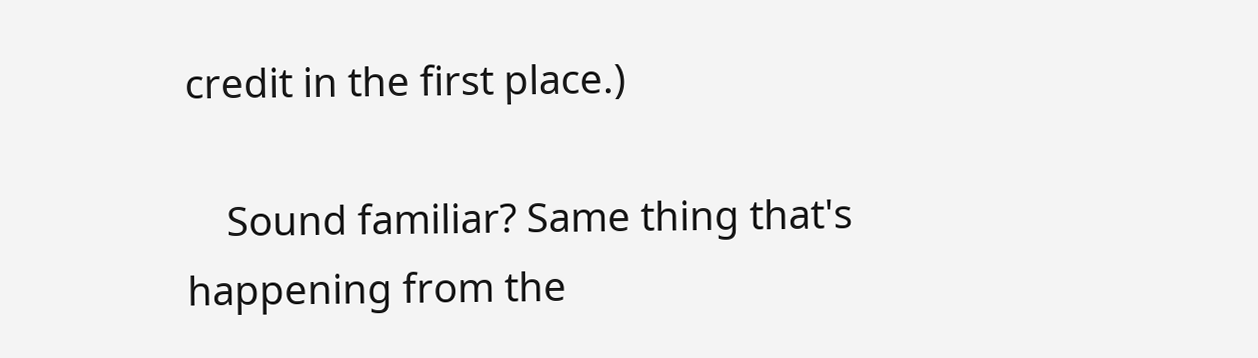credit in the first place.)

    Sound familiar? Same thing that's happening from the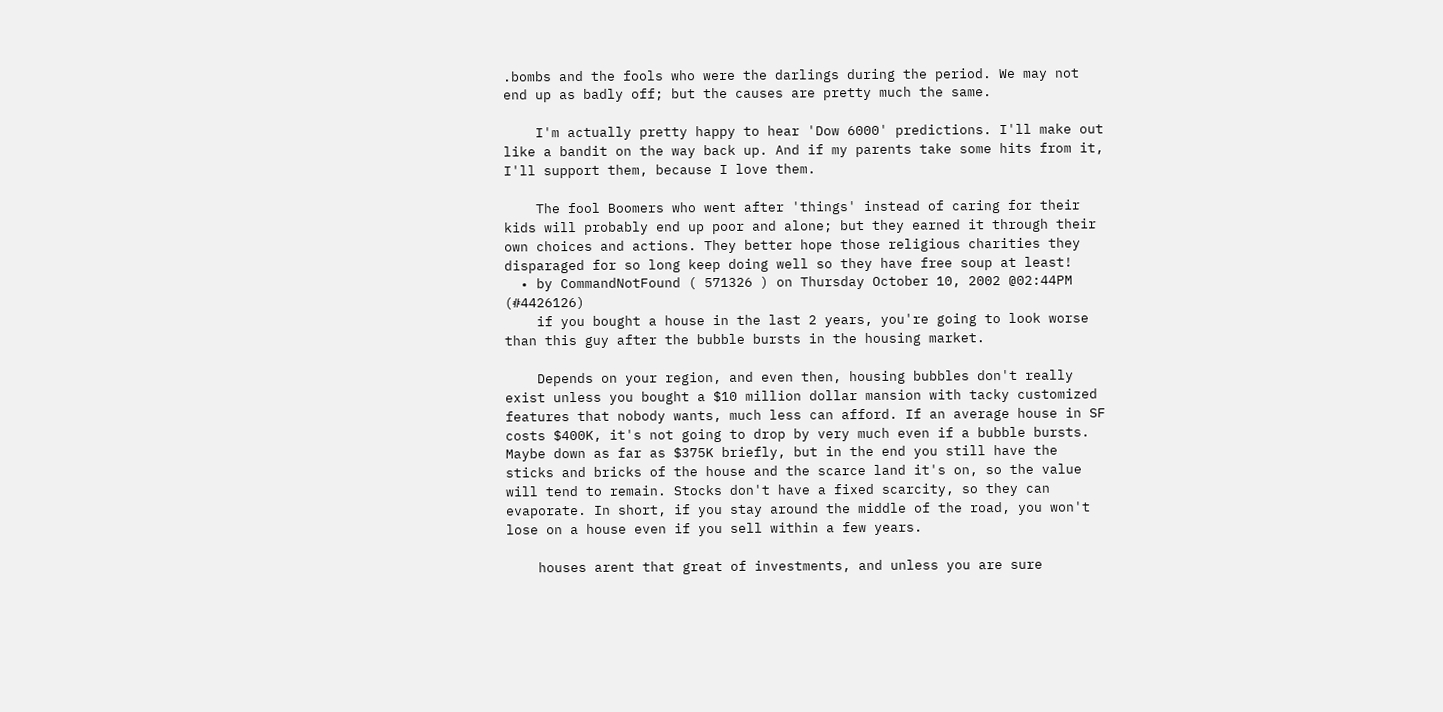.bombs and the fools who were the darlings during the period. We may not end up as badly off; but the causes are pretty much the same.

    I'm actually pretty happy to hear 'Dow 6000' predictions. I'll make out like a bandit on the way back up. And if my parents take some hits from it, I'll support them, because I love them.

    The fool Boomers who went after 'things' instead of caring for their kids will probably end up poor and alone; but they earned it through their own choices and actions. They better hope those religious charities they disparaged for so long keep doing well so they have free soup at least!
  • by CommandNotFound ( 571326 ) on Thursday October 10, 2002 @02:44PM (#4426126)
    if you bought a house in the last 2 years, you're going to look worse than this guy after the bubble bursts in the housing market.

    Depends on your region, and even then, housing bubbles don't really exist unless you bought a $10 million dollar mansion with tacky customized features that nobody wants, much less can afford. If an average house in SF costs $400K, it's not going to drop by very much even if a bubble bursts. Maybe down as far as $375K briefly, but in the end you still have the sticks and bricks of the house and the scarce land it's on, so the value will tend to remain. Stocks don't have a fixed scarcity, so they can evaporate. In short, if you stay around the middle of the road, you won't lose on a house even if you sell within a few years.

    houses arent that great of investments, and unless you are sure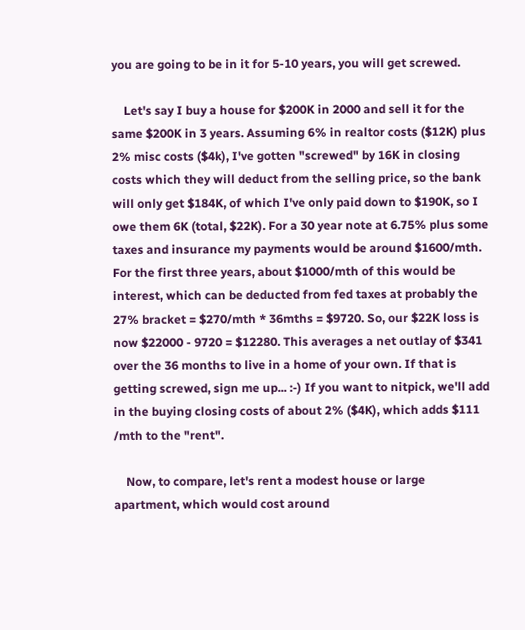you are going to be in it for 5-10 years, you will get screwed.

    Let's say I buy a house for $200K in 2000 and sell it for the same $200K in 3 years. Assuming 6% in realtor costs ($12K) plus 2% misc costs ($4k), I've gotten "screwed" by 16K in closing costs which they will deduct from the selling price, so the bank will only get $184K, of which I've only paid down to $190K, so I owe them 6K (total, $22K). For a 30 year note at 6.75% plus some taxes and insurance my payments would be around $1600/mth. For the first three years, about $1000/mth of this would be interest, which can be deducted from fed taxes at probably the 27% bracket = $270/mth * 36mths = $9720. So, our $22K loss is now $22000 - 9720 = $12280. This averages a net outlay of $341 over the 36 months to live in a home of your own. If that is getting screwed, sign me up... :-) If you want to nitpick, we'll add in the buying closing costs of about 2% ($4K), which adds $111 /mth to the "rent".

    Now, to compare, let's rent a modest house or large apartment, which would cost around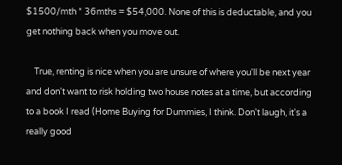$1500/mth * 36mths = $54,000. None of this is deductable, and you get nothing back when you move out.

    True, renting is nice when you are unsure of where you'll be next year and don't want to risk holding two house notes at a time, but according to a book I read (Home Buying for Dummies, I think. Don't laugh, it's a really good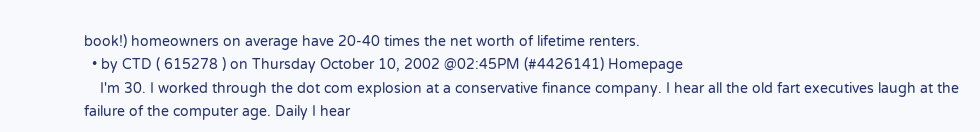book!) homeowners on average have 20-40 times the net worth of lifetime renters.
  • by CTD ( 615278 ) on Thursday October 10, 2002 @02:45PM (#4426141) Homepage
    I'm 30. I worked through the dot com explosion at a conservative finance company. I hear all the old fart executives laugh at the failure of the computer age. Daily I hear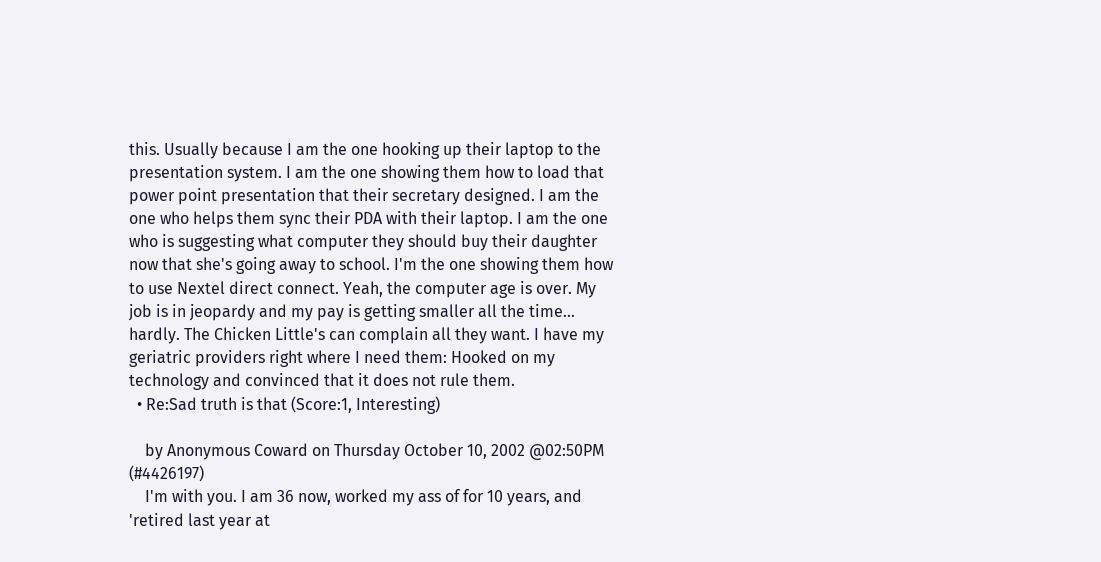this. Usually because I am the one hooking up their laptop to the presentation system. I am the one showing them how to load that power point presentation that their secretary designed. I am the one who helps them sync their PDA with their laptop. I am the one who is suggesting what computer they should buy their daughter now that she's going away to school. I'm the one showing them how to use Nextel direct connect. Yeah, the computer age is over. My job is in jeopardy and my pay is getting smaller all the time... hardly. The Chicken Little's can complain all they want. I have my geriatric providers right where I need them: Hooked on my technology and convinced that it does not rule them.
  • Re:Sad truth is that (Score:1, Interesting)

    by Anonymous Coward on Thursday October 10, 2002 @02:50PM (#4426197)
    I'm with you. I am 36 now, worked my ass of for 10 years, and 'retired last year at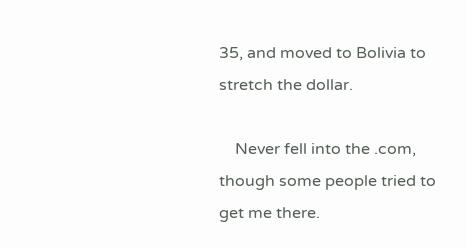35, and moved to Bolivia to stretch the dollar.

    Never fell into the .com, though some people tried to get me there.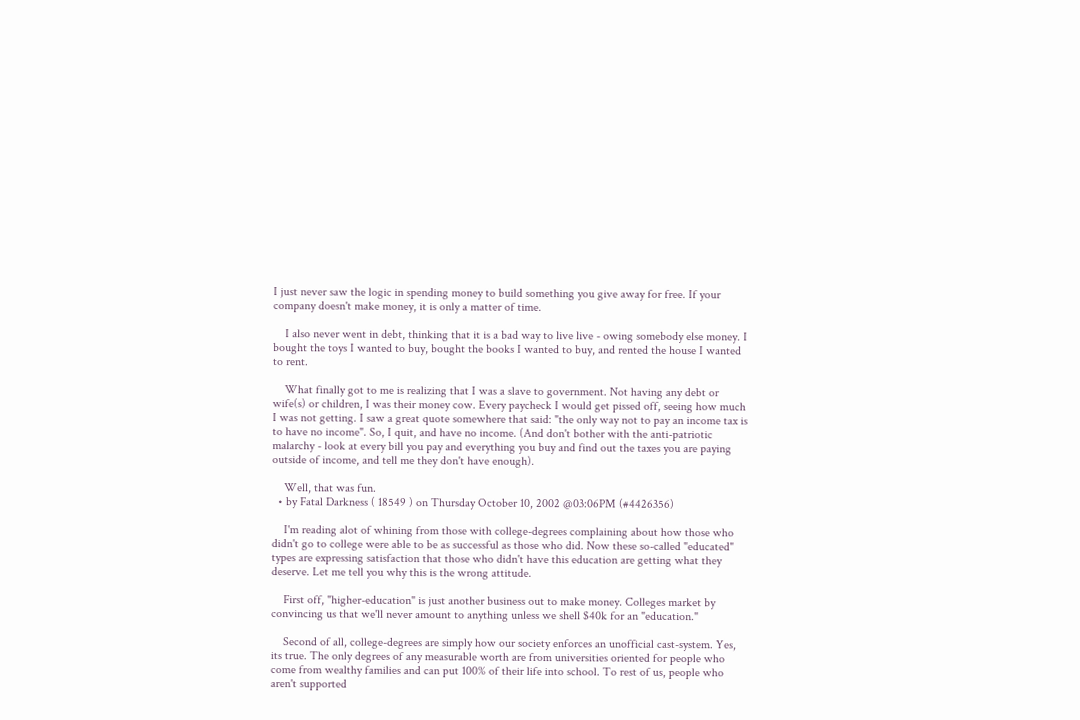I just never saw the logic in spending money to build something you give away for free. If your company doesn't make money, it is only a matter of time.

    I also never went in debt, thinking that it is a bad way to live live - owing somebody else money. I bought the toys I wanted to buy, bought the books I wanted to buy, and rented the house I wanted to rent.

    What finally got to me is realizing that I was a slave to government. Not having any debt or wife(s) or children, I was their money cow. Every paycheck I would get pissed off, seeing how much I was not getting. I saw a great quote somewhere that said: "the only way not to pay an income tax is to have no income". So, I quit, and have no income. (And don't bother with the anti-patriotic malarchy - look at every bill you pay and everything you buy and find out the taxes you are paying outside of income, and tell me they don't have enough).

    Well, that was fun.
  • by Fatal Darkness ( 18549 ) on Thursday October 10, 2002 @03:06PM (#4426356)

    I'm reading alot of whining from those with college-degrees complaining about how those who didn't go to college were able to be as successful as those who did. Now these so-called "educated" types are expressing satisfaction that those who didn't have this education are getting what they deserve. Let me tell you why this is the wrong attitude.

    First off, "higher-education" is just another business out to make money. Colleges market by convincing us that we'll never amount to anything unless we shell $40k for an "education."

    Second of all, college-degrees are simply how our society enforces an unofficial cast-system. Yes, its true. The only degrees of any measurable worth are from universities oriented for people who come from wealthy families and can put 100% of their life into school. To rest of us, people who aren't supported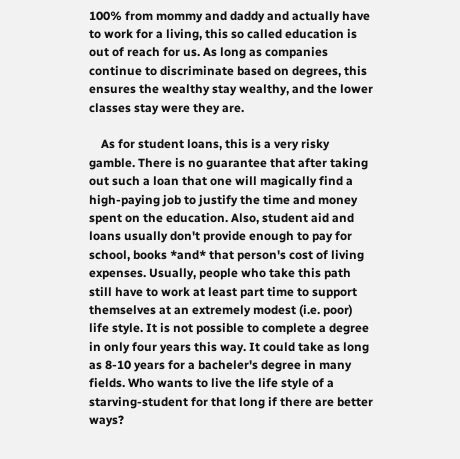100% from mommy and daddy and actually have to work for a living, this so called education is out of reach for us. As long as companies continue to discriminate based on degrees, this ensures the wealthy stay wealthy, and the lower classes stay were they are.

    As for student loans, this is a very risky gamble. There is no guarantee that after taking out such a loan that one will magically find a high-paying job to justify the time and money spent on the education. Also, student aid and loans usually don't provide enough to pay for school, books *and* that person's cost of living expenses. Usually, people who take this path still have to work at least part time to support themselves at an extremely modest (i.e. poor) life style. It is not possible to complete a degree in only four years this way. It could take as long as 8-10 years for a bacheler's degree in many fields. Who wants to live the life style of a starving-student for that long if there are better ways?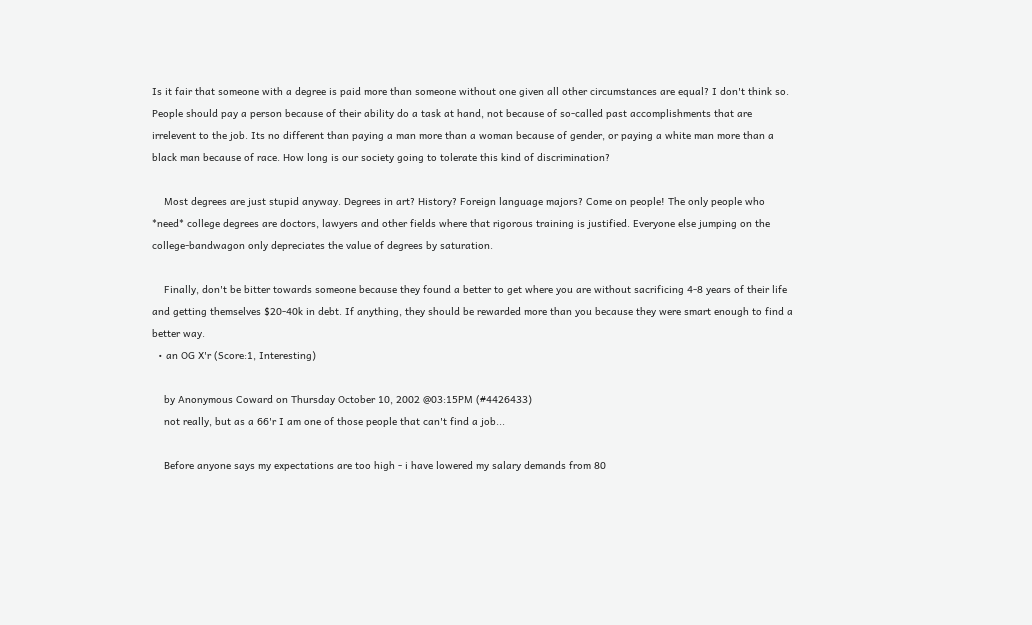Is it fair that someone with a degree is paid more than someone without one given all other circumstances are equal? I don't think so. People should pay a person because of their ability do a task at hand, not because of so-called past accomplishments that are irrelevent to the job. Its no different than paying a man more than a woman because of gender, or paying a white man more than a black man because of race. How long is our society going to tolerate this kind of discrimination?

    Most degrees are just stupid anyway. Degrees in art? History? Foreign language majors? Come on people! The only people who *need* college degrees are doctors, lawyers and other fields where that rigorous training is justified. Everyone else jumping on the college-bandwagon only depreciates the value of degrees by saturation.

    Finally, don't be bitter towards someone because they found a better to get where you are without sacrificing 4-8 years of their life and getting themselves $20-40k in debt. If anything, they should be rewarded more than you because they were smart enough to find a better way.
  • an OG X'r (Score:1, Interesting)

    by Anonymous Coward on Thursday October 10, 2002 @03:15PM (#4426433)
    not really, but as a 66'r I am one of those people that can't find a job...

    Before anyone says my expectations are too high - i have lowered my salary demands from 80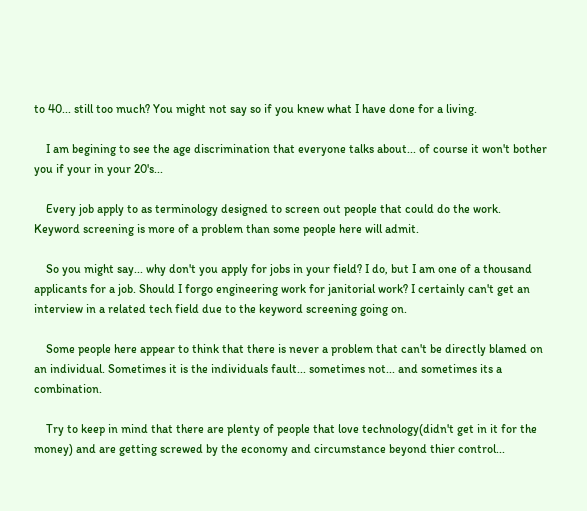to 40... still too much? You might not say so if you knew what I have done for a living.

    I am begining to see the age discrimination that everyone talks about... of course it won't bother you if your in your 20's...

    Every job apply to as terminology designed to screen out people that could do the work. Keyword screening is more of a problem than some people here will admit.

    So you might say... why don't you apply for jobs in your field? I do, but I am one of a thousand applicants for a job. Should I forgo engineering work for janitorial work? I certainly can't get an interview in a related tech field due to the keyword screening going on.

    Some people here appear to think that there is never a problem that can't be directly blamed on an individual. Sometimes it is the individuals fault... sometimes not... and sometimes its a combination.

    Try to keep in mind that there are plenty of people that love technology(didn't get in it for the money) and are getting screwed by the economy and circumstance beyond thier control...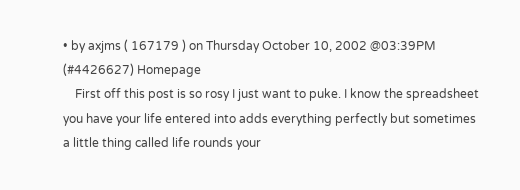• by axjms ( 167179 ) on Thursday October 10, 2002 @03:39PM (#4426627) Homepage
    First off this post is so rosy I just want to puke. I know the spreadsheet you have your life entered into adds everything perfectly but sometimes a little thing called life rounds your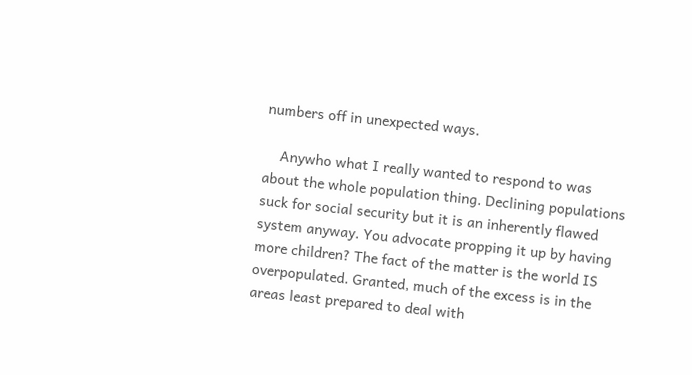numbers off in unexpected ways.

    Anywho what I really wanted to respond to was about the whole population thing. Declining populations suck for social security but it is an inherently flawed system anyway. You advocate propping it up by having more children? The fact of the matter is the world IS overpopulated. Granted, much of the excess is in the areas least prepared to deal with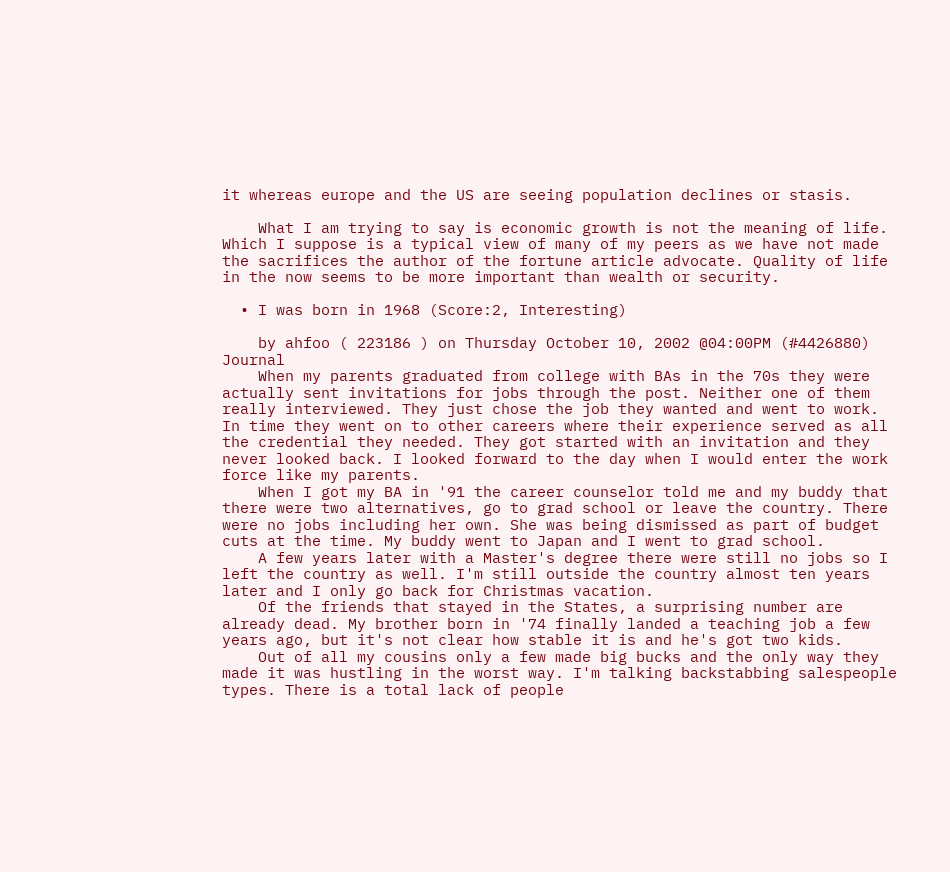it whereas europe and the US are seeing population declines or stasis.

    What I am trying to say is economic growth is not the meaning of life. Which I suppose is a typical view of many of my peers as we have not made the sacrifices the author of the fortune article advocate. Quality of life in the now seems to be more important than wealth or security.

  • I was born in 1968 (Score:2, Interesting)

    by ahfoo ( 223186 ) on Thursday October 10, 2002 @04:00PM (#4426880) Journal
    When my parents graduated from college with BAs in the 70s they were actually sent invitations for jobs through the post. Neither one of them really interviewed. They just chose the job they wanted and went to work. In time they went on to other careers where their experience served as all the credential they needed. They got started with an invitation and they never looked back. I looked forward to the day when I would enter the work force like my parents.
    When I got my BA in '91 the career counselor told me and my buddy that there were two alternatives, go to grad school or leave the country. There were no jobs including her own. She was being dismissed as part of budget cuts at the time. My buddy went to Japan and I went to grad school.
    A few years later with a Master's degree there were still no jobs so I left the country as well. I'm still outside the country almost ten years later and I only go back for Christmas vacation.
    Of the friends that stayed in the States, a surprising number are already dead. My brother born in '74 finally landed a teaching job a few years ago, but it's not clear how stable it is and he's got two kids.
    Out of all my cousins only a few made big bucks and the only way they made it was hustling in the worst way. I'm talking backstabbing salespeople types. There is a total lack of people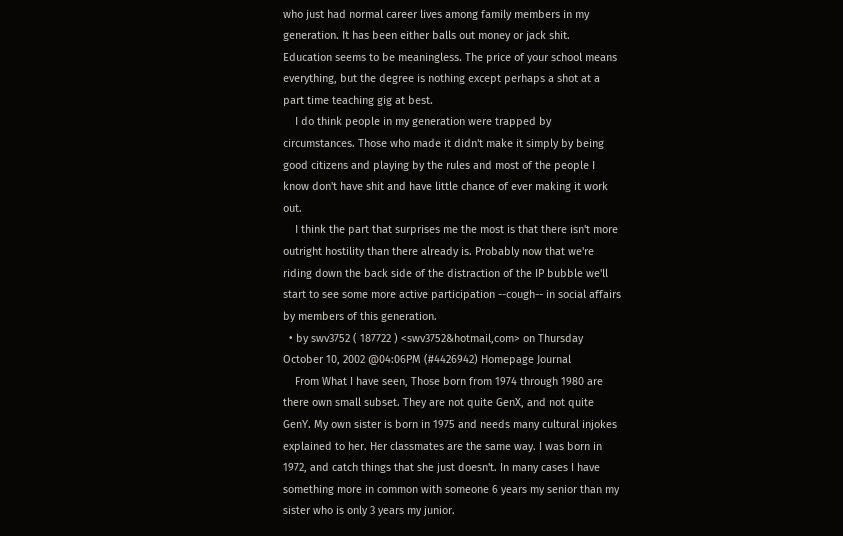who just had normal career lives among family members in my generation. It has been either balls out money or jack shit. Education seems to be meaningless. The price of your school means everything, but the degree is nothing except perhaps a shot at a part time teaching gig at best.
    I do think people in my generation were trapped by circumstances. Those who made it didn't make it simply by being good citizens and playing by the rules and most of the people I know don't have shit and have little chance of ever making it work out.
    I think the part that surprises me the most is that there isn't more outright hostility than there already is. Probably now that we're riding down the back side of the distraction of the IP bubble we'll start to see some more active participation --cough-- in social affairs by members of this generation.
  • by swv3752 ( 187722 ) <swv3752&hotmail,com> on Thursday October 10, 2002 @04:06PM (#4426942) Homepage Journal
    From What I have seen, Those born from 1974 through 1980 are there own small subset. They are not quite GenX, and not quite GenY. My own sister is born in 1975 and needs many cultural injokes explained to her. Her classmates are the same way. I was born in 1972, and catch things that she just doesn't. In many cases I have something more in common with someone 6 years my senior than my sister who is only 3 years my junior.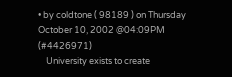• by coldtone ( 98189 ) on Thursday October 10, 2002 @04:09PM (#4426971)
    University exists to create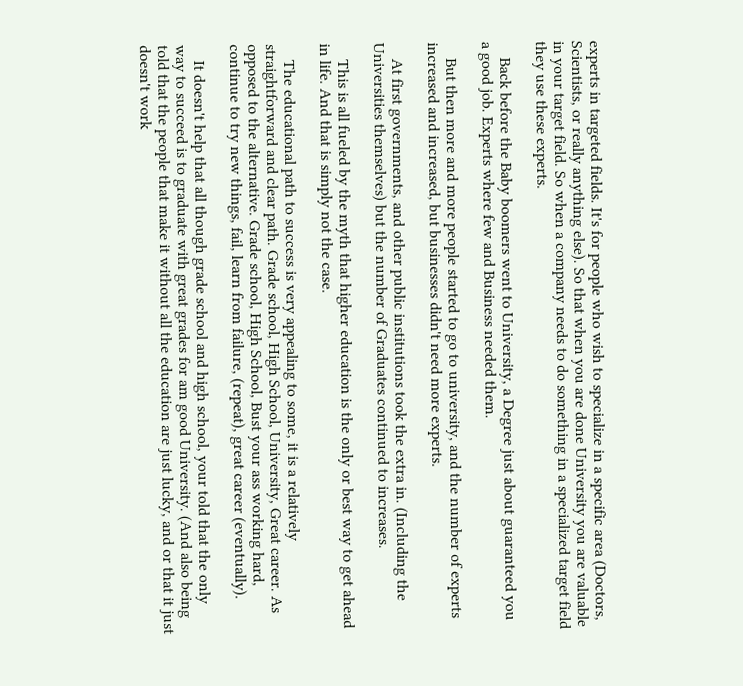experts in targeted fields. It's for people who wish to specialize in a specific area (Doctors, Scientists, or really anything else). So that when you are done University you are valuable in your target field. So when a company needs to do something in a specialized target field they use these experts.

    Back before the Baby boomers went to University, a Degree just about guaranteed you a good job. Experts where few and Business needed them.

    But then more and more people started to go to university, and the number of experts increased and increased, but businesses didn't need more experts.

    At first governments, and other public institutions took the extra in. (Including the Universities themselves) but the number of Graduates continued to increases.

    This is all fueled by the myth that higher education is the only or best way to get ahead in life. And that is simply not the case.

    The educational path to success is very appealing to some, it is a relatively straightforward and clear path. Grade school, High School, University, Great career. As opposed to the alternative. Grade school, High School, Bust your ass working hard, continue to try new things, fail, learn from failure, (repeat), great career (eventually).

    It doesn't help that all though grade school and high school, your told that the only way to succeed is to graduate with great grades for am good University. (And also being told that the people that make it without all the education are just lucky, and or that it just doesn't work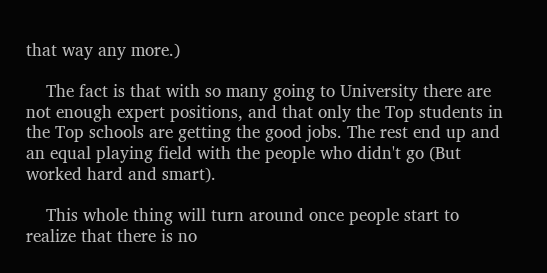that way any more.)

    The fact is that with so many going to University there are not enough expert positions, and that only the Top students in the Top schools are getting the good jobs. The rest end up and an equal playing field with the people who didn't go (But worked hard and smart).

    This whole thing will turn around once people start to realize that there is no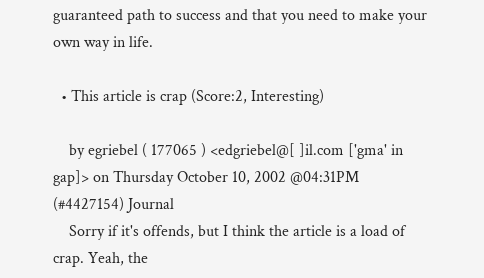guaranteed path to success and that you need to make your own way in life.

  • This article is crap (Score:2, Interesting)

    by egriebel ( 177065 ) <edgriebel@[ ]il.com ['gma' in gap]> on Thursday October 10, 2002 @04:31PM (#4427154) Journal
    Sorry if it's offends, but I think the article is a load of crap. Yeah, the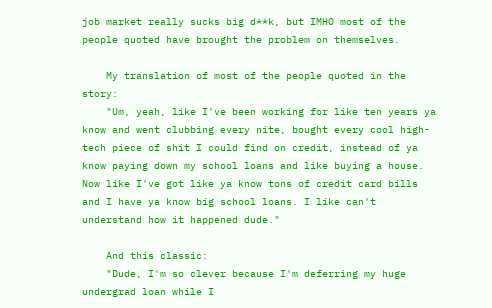job market really sucks big d**k, but IMHO most of the people quoted have brought the problem on themselves.

    My translation of most of the people quoted in the story:
    "Um, yeah, like I've been working for like ten years ya know and went clubbing every nite, bought every cool high-tech piece of shit I could find on credit, instead of ya know paying down my school loans and like buying a house. Now like I've got like ya know tons of credit card bills and I have ya know big school loans. I like can't understand how it happened dude."

    And this classic:
    "Dude, I'm so clever because I'm deferring my huge undergrad loan while I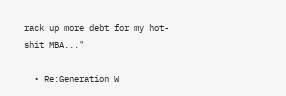rack up more debt for my hot-shit MBA..."

  • Re:Generation W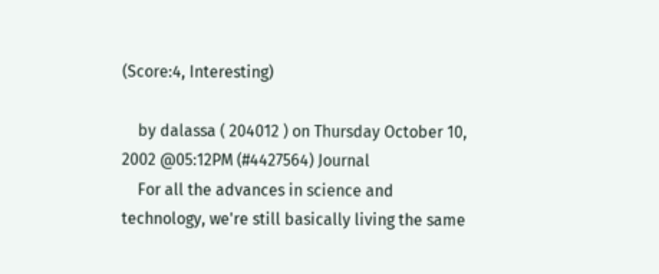(Score:4, Interesting)

    by dalassa ( 204012 ) on Thursday October 10, 2002 @05:12PM (#4427564) Journal
    For all the advances in science and technology, we're still basically living the same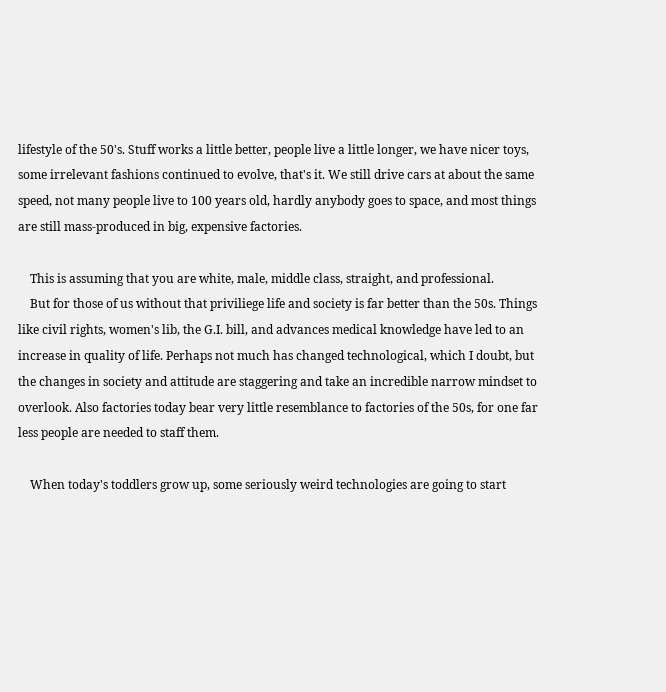lifestyle of the 50's. Stuff works a little better, people live a little longer, we have nicer toys, some irrelevant fashions continued to evolve, that's it. We still drive cars at about the same speed, not many people live to 100 years old, hardly anybody goes to space, and most things are still mass-produced in big, expensive factories.

    This is assuming that you are white, male, middle class, straight, and professional.
    But for those of us without that priviliege life and society is far better than the 50s. Things like civil rights, women's lib, the G.I. bill, and advances medical knowledge have led to an increase in quality of life. Perhaps not much has changed technological, which I doubt, but the changes in society and attitude are staggering and take an incredible narrow mindset to overlook. Also factories today bear very little resemblance to factories of the 50s, for one far less people are needed to staff them.

    When today's toddlers grow up, some seriously weird technologies are going to start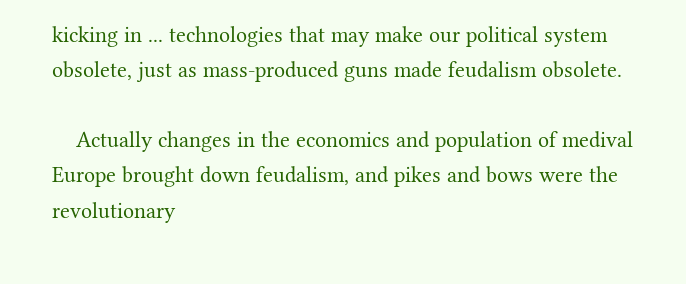kicking in ... technologies that may make our political system obsolete, just as mass-produced guns made feudalism obsolete.

    Actually changes in the economics and population of medival Europe brought down feudalism, and pikes and bows were the revolutionary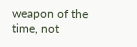weapon of the time, not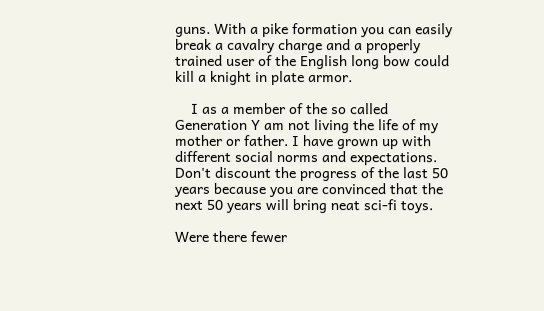guns. With a pike formation you can easily break a cavalry charge and a properly trained user of the English long bow could kill a knight in plate armor.

    I as a member of the so called Generation Y am not living the life of my mother or father. I have grown up with different social norms and expectations. Don't discount the progress of the last 50 years because you are convinced that the next 50 years will bring neat sci-fi toys.

Were there fewer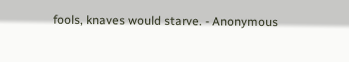fools, knaves would starve. - Anonymous